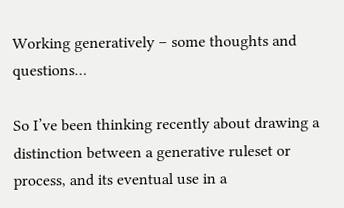Working generatively – some thoughts and questions…

So I’ve been thinking recently about drawing a distinction between a generative ruleset or process, and its eventual use in a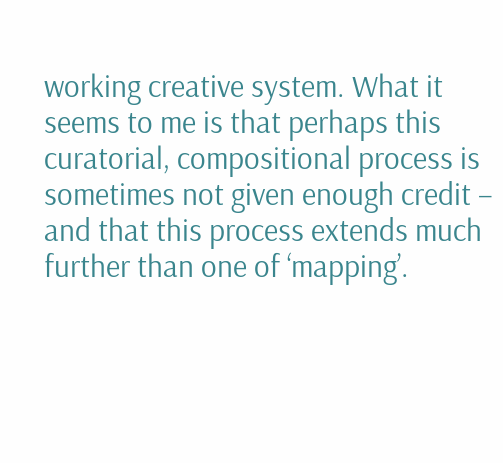working creative system. What it seems to me is that perhaps this curatorial, compositional process is sometimes not given enough credit – and that this process extends much further than one of ‘mapping’.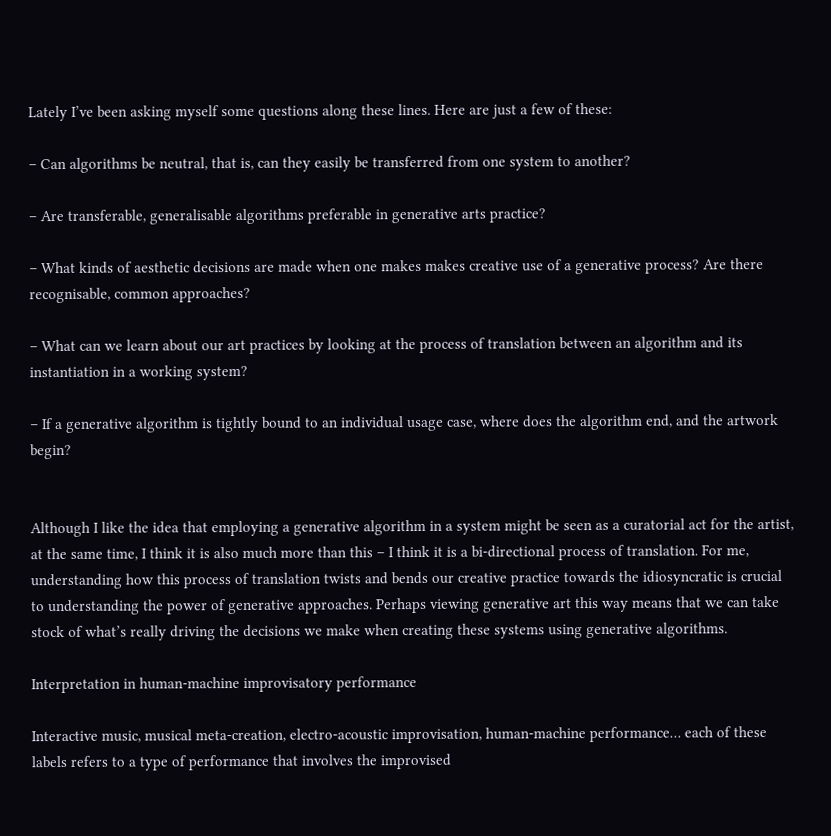Lately I’ve been asking myself some questions along these lines. Here are just a few of these:

– Can algorithms be neutral, that is, can they easily be transferred from one system to another?

– Are transferable, generalisable algorithms preferable in generative arts practice?

– What kinds of aesthetic decisions are made when one makes makes creative use of a generative process? Are there recognisable, common approaches?

– What can we learn about our art practices by looking at the process of translation between an algorithm and its instantiation in a working system?

– If a generative algorithm is tightly bound to an individual usage case, where does the algorithm end, and the artwork begin?


Although I like the idea that employing a generative algorithm in a system might be seen as a curatorial act for the artist, at the same time, I think it is also much more than this – I think it is a bi-directional process of translation. For me, understanding how this process of translation twists and bends our creative practice towards the idiosyncratic is crucial to understanding the power of generative approaches. Perhaps viewing generative art this way means that we can take stock of what’s really driving the decisions we make when creating these systems using generative algorithms.

Interpretation in human-machine improvisatory performance

Interactive music, musical meta-creation, electro-acoustic improvisation, human-machine performance… each of these labels refers to a type of performance that involves the improvised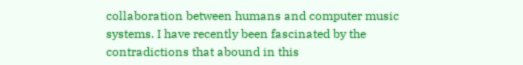collaboration between humans and computer music systems. I have recently been fascinated by the contradictions that abound in this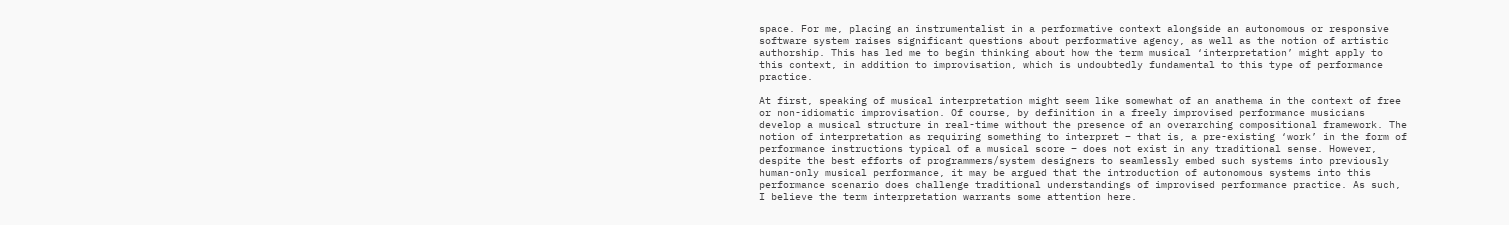space. For me, placing an instrumentalist in a performative context alongside an autonomous or responsive software system raises significant questions about performative agency, as well as the notion of artistic authorship. This has led me to begin thinking about how the term musical ‘interpretation’ might apply to this context, in addition to improvisation, which is undoubtedly fundamental to this type of performance practice.

At first, speaking of musical interpretation might seem like somewhat of an anathema in the context of free or non-idiomatic improvisation. Of course, by definition in a freely improvised performance musicians develop a musical structure in real-time without the presence of an overarching compositional framework. The notion of interpretation as requiring something to interpret – that is, a pre-existing ‘work’ in the form of performance instructions typical of a musical score – does not exist in any traditional sense. However, despite the best efforts of programmers/system designers to seamlessly embed such systems into previously human-only musical performance, it may be argued that the introduction of autonomous systems into this performance scenario does challenge traditional understandings of improvised performance practice. As such, I believe the term interpretation warrants some attention here.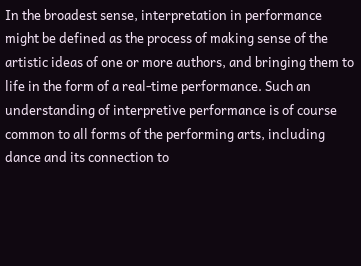In the broadest sense, interpretation in performance might be defined as the process of making sense of the artistic ideas of one or more authors, and bringing them to life in the form of a real-time performance. Such an understanding of interpretive performance is of course common to all forms of the performing arts, including dance and its connection to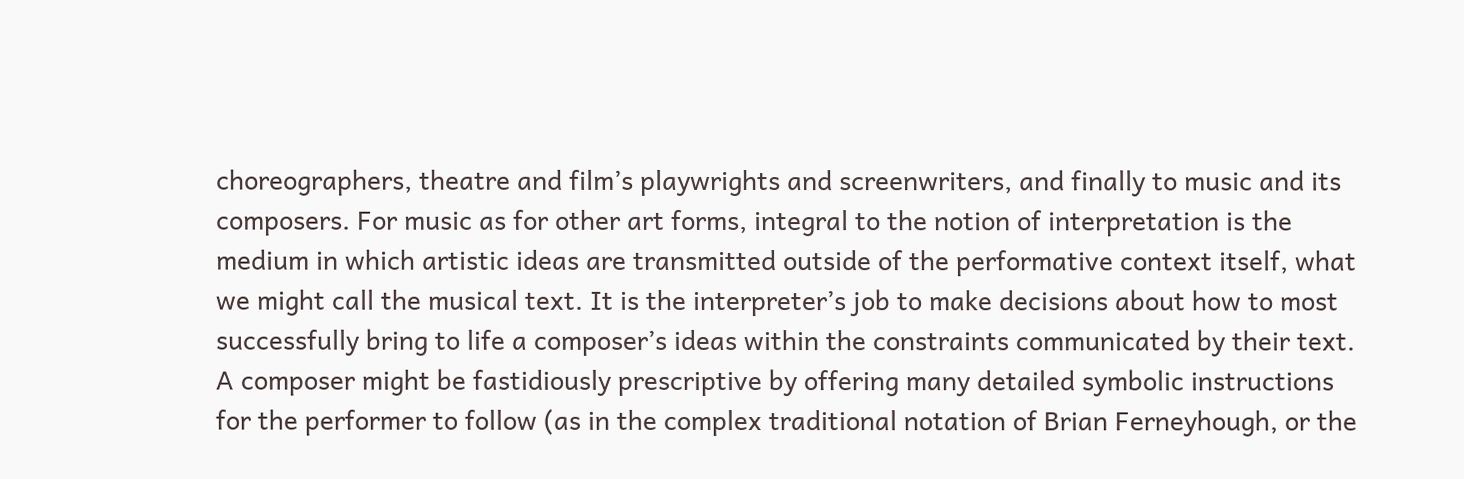choreographers, theatre and film’s playwrights and screenwriters, and finally to music and its composers. For music as for other art forms, integral to the notion of interpretation is the medium in which artistic ideas are transmitted outside of the performative context itself, what we might call the musical text. It is the interpreter’s job to make decisions about how to most successfully bring to life a composer’s ideas within the constraints communicated by their text. A composer might be fastidiously prescriptive by offering many detailed symbolic instructions for the performer to follow (as in the complex traditional notation of Brian Ferneyhough, or the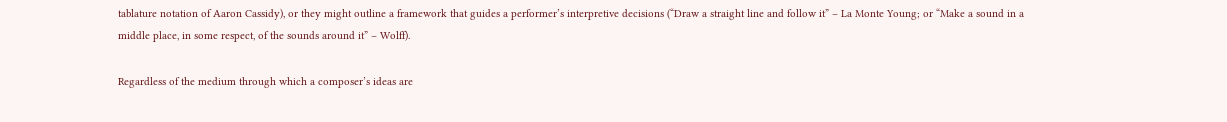tablature notation of Aaron Cassidy), or they might outline a framework that guides a performer’s interpretive decisions (“Draw a straight line and follow it” – La Monte Young; or “Make a sound in a middle place, in some respect, of the sounds around it” – Wolff).

Regardless of the medium through which a composer’s ideas are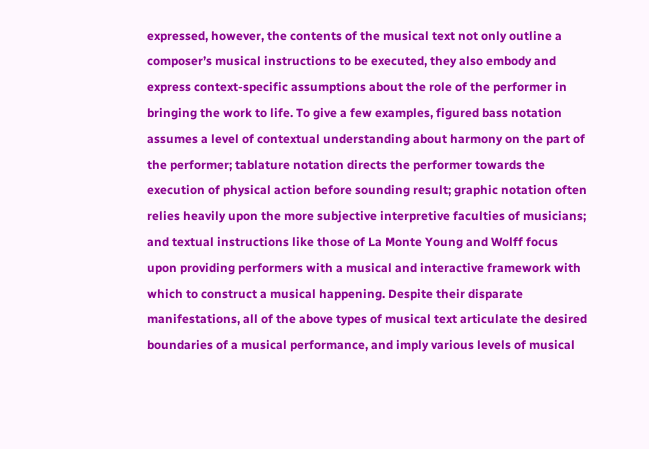expressed, however, the contents of the musical text not only outline a composer’s musical instructions to be executed, they also embody and express context-specific assumptions about the role of the performer in bringing the work to life. To give a few examples, figured bass notation assumes a level of contextual understanding about harmony on the part of the performer; tablature notation directs the performer towards the execution of physical action before sounding result; graphic notation often relies heavily upon the more subjective interpretive faculties of musicians; and textual instructions like those of La Monte Young and Wolff focus upon providing performers with a musical and interactive framework with which to construct a musical happening. Despite their disparate manifestations, all of the above types of musical text articulate the desired boundaries of a musical performance, and imply various levels of musical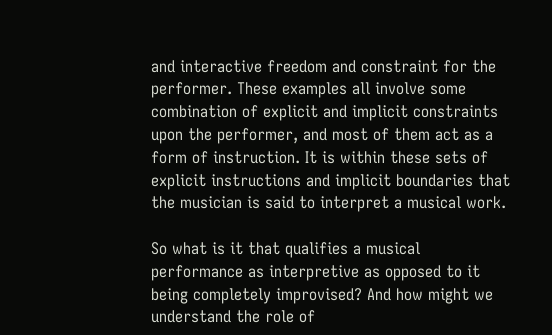and interactive freedom and constraint for the performer. These examples all involve some combination of explicit and implicit constraints upon the performer, and most of them act as a form of instruction. It is within these sets of explicit instructions and implicit boundaries that the musician is said to interpret a musical work.

So what is it that qualifies a musical performance as interpretive as opposed to it being completely improvised? And how might we understand the role of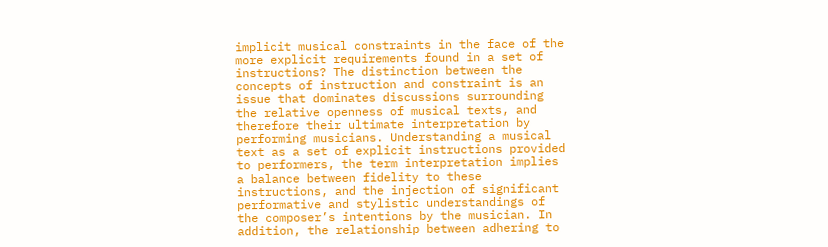implicit musical constraints in the face of the more explicit requirements found in a set of instructions? The distinction between the concepts of instruction and constraint is an issue that dominates discussions surrounding the relative openness of musical texts, and therefore their ultimate interpretation by performing musicians. Understanding a musical text as a set of explicit instructions provided to performers, the term interpretation implies a balance between fidelity to these instructions, and the injection of significant performative and stylistic understandings of the composer’s intentions by the musician. In addition, the relationship between adhering to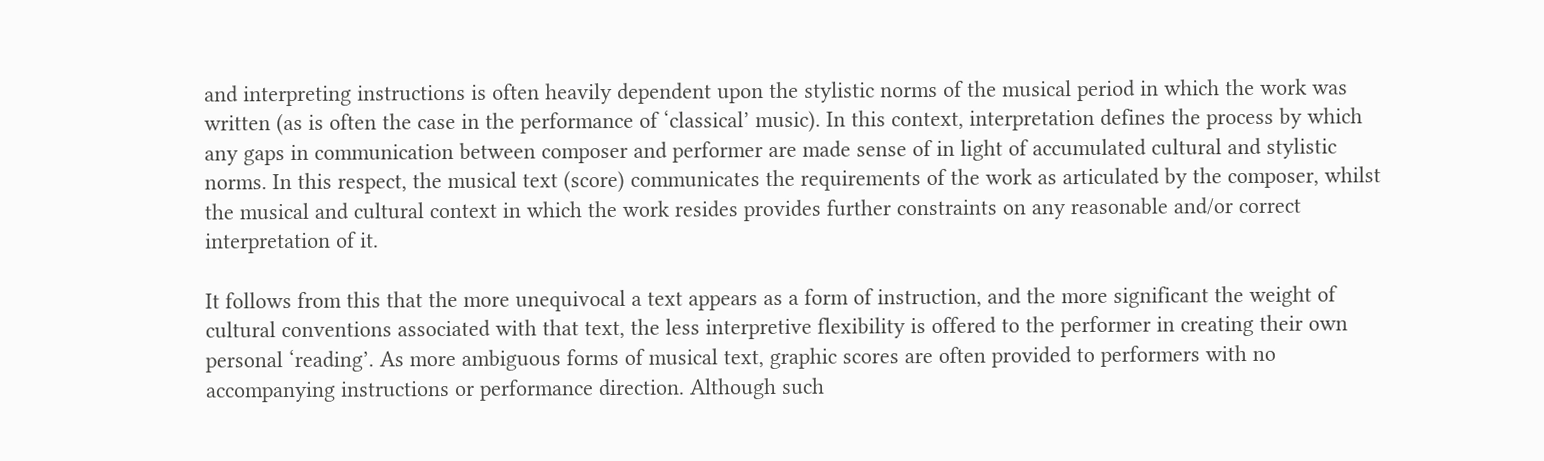and interpreting instructions is often heavily dependent upon the stylistic norms of the musical period in which the work was written (as is often the case in the performance of ‘classical’ music). In this context, interpretation defines the process by which any gaps in communication between composer and performer are made sense of in light of accumulated cultural and stylistic norms. In this respect, the musical text (score) communicates the requirements of the work as articulated by the composer, whilst the musical and cultural context in which the work resides provides further constraints on any reasonable and/or correct interpretation of it.

It follows from this that the more unequivocal a text appears as a form of instruction, and the more significant the weight of cultural conventions associated with that text, the less interpretive flexibility is offered to the performer in creating their own personal ‘reading’. As more ambiguous forms of musical text, graphic scores are often provided to performers with no accompanying instructions or performance direction. Although such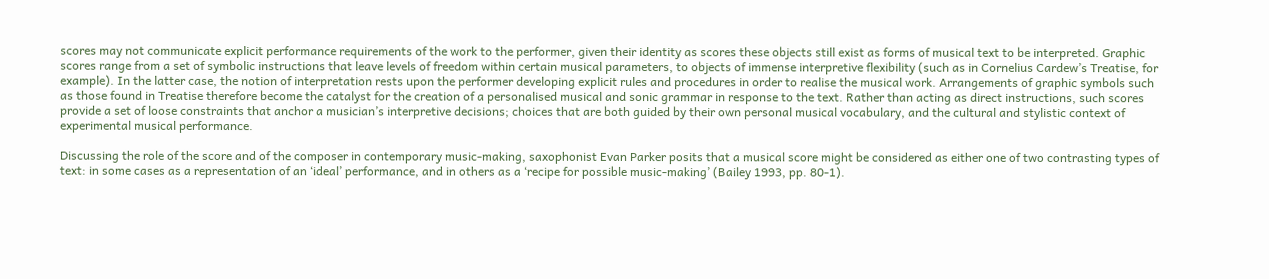scores may not communicate explicit performance requirements of the work to the performer, given their identity as scores these objects still exist as forms of musical text to be interpreted. Graphic scores range from a set of symbolic instructions that leave levels of freedom within certain musical parameters, to objects of immense interpretive flexibility (such as in Cornelius Cardew’s Treatise, for example). In the latter case, the notion of interpretation rests upon the performer developing explicit rules and procedures in order to realise the musical work. Arrangements of graphic symbols such as those found in Treatise therefore become the catalyst for the creation of a personalised musical and sonic grammar in response to the text. Rather than acting as direct instructions, such scores provide a set of loose constraints that anchor a musician’s interpretive decisions; choices that are both guided by their own personal musical vocabulary, and the cultural and stylistic context of experimental musical performance.

Discussing the role of the score and of the composer in contemporary music-making, saxophonist Evan Parker posits that a musical score might be considered as either one of two contrasting types of text: in some cases as a representation of an ‘ideal’ performance, and in others as a ‘recipe for possible music-making’ (Bailey 1993, pp. 80-1).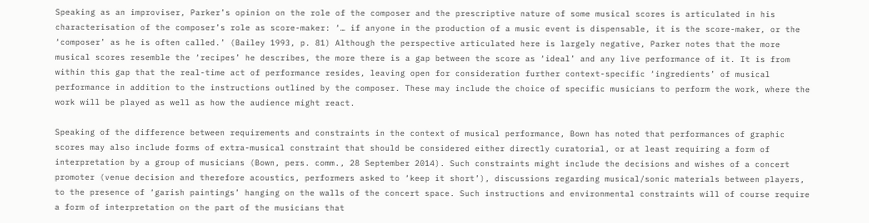Speaking as an improviser, Parker’s opinion on the role of the composer and the prescriptive nature of some musical scores is articulated in his characterisation of the composer’s role as score-maker: ‘… if anyone in the production of a music event is dispensable, it is the score-maker, or the ‘composer’ as he is often called.’ (Bailey 1993, p. 81) Although the perspective articulated here is largely negative, Parker notes that the more musical scores resemble the ‘recipes’ he describes, the more there is a gap between the score as ‘ideal’ and any live performance of it. It is from within this gap that the real-time act of performance resides, leaving open for consideration further context-specific ‘ingredients’ of musical performance in addition to the instructions outlined by the composer. These may include the choice of specific musicians to perform the work, where the work will be played as well as how the audience might react.

Speaking of the difference between requirements and constraints in the context of musical performance, Bown has noted that performances of graphic scores may also include forms of extra-musical constraint that should be considered either directly curatorial, or at least requiring a form of interpretation by a group of musicians (Bown, pers. comm., 28 September 2014). Such constraints might include the decisions and wishes of a concert promoter (venue decision and therefore acoustics, performers asked to ‘keep it short’), discussions regarding musical/sonic materials between players, to the presence of ‘garish paintings’ hanging on the walls of the concert space. Such instructions and environmental constraints will of course require a form of interpretation on the part of the musicians that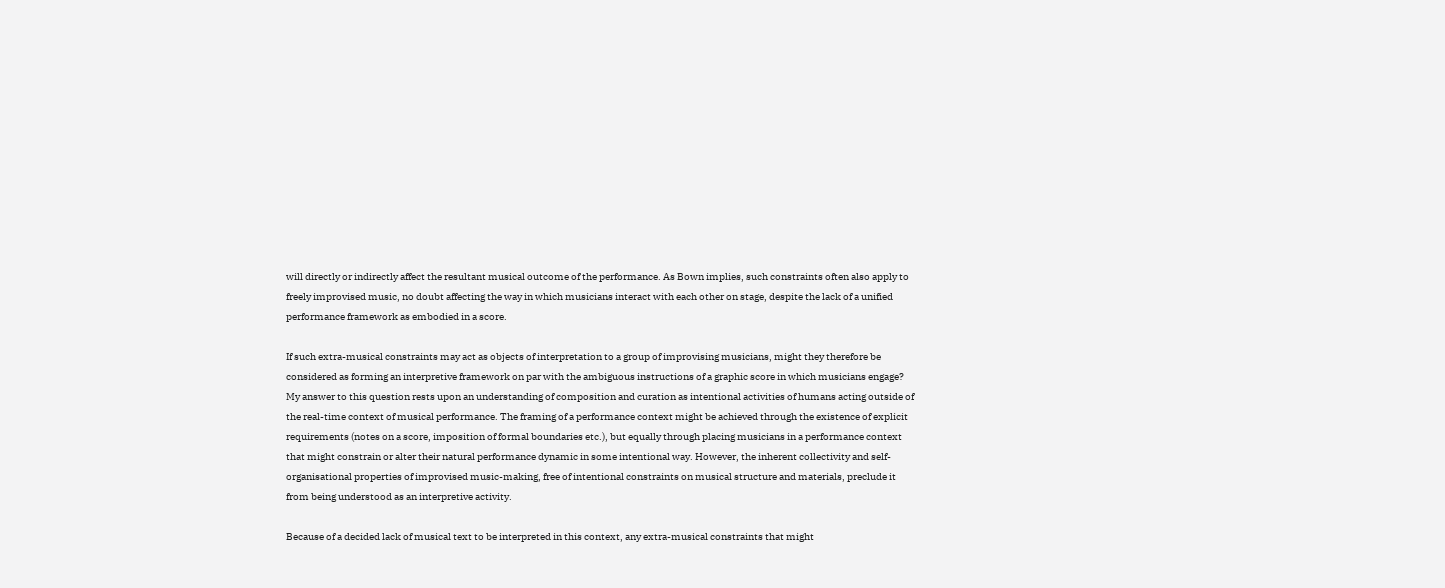will directly or indirectly affect the resultant musical outcome of the performance. As Bown implies, such constraints often also apply to freely improvised music, no doubt affecting the way in which musicians interact with each other on stage, despite the lack of a unified performance framework as embodied in a score.

If such extra-musical constraints may act as objects of interpretation to a group of improvising musicians, might they therefore be considered as forming an interpretive framework on par with the ambiguous instructions of a graphic score in which musicians engage? My answer to this question rests upon an understanding of composition and curation as intentional activities of humans acting outside of the real-time context of musical performance. The framing of a performance context might be achieved through the existence of explicit requirements (notes on a score, imposition of formal boundaries etc.), but equally through placing musicians in a performance context that might constrain or alter their natural performance dynamic in some intentional way. However, the inherent collectivity and self-organisational properties of improvised music-making, free of intentional constraints on musical structure and materials, preclude it from being understood as an interpretive activity.

Because of a decided lack of musical text to be interpreted in this context, any extra-musical constraints that might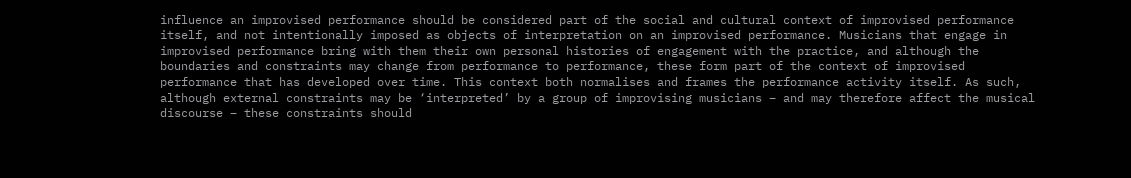influence an improvised performance should be considered part of the social and cultural context of improvised performance itself, and not intentionally imposed as objects of interpretation on an improvised performance. Musicians that engage in improvised performance bring with them their own personal histories of engagement with the practice, and although the boundaries and constraints may change from performance to performance, these form part of the context of improvised performance that has developed over time. This context both normalises and frames the performance activity itself. As such, although external constraints may be ‘interpreted’ by a group of improvising musicians – and may therefore affect the musical discourse – these constraints should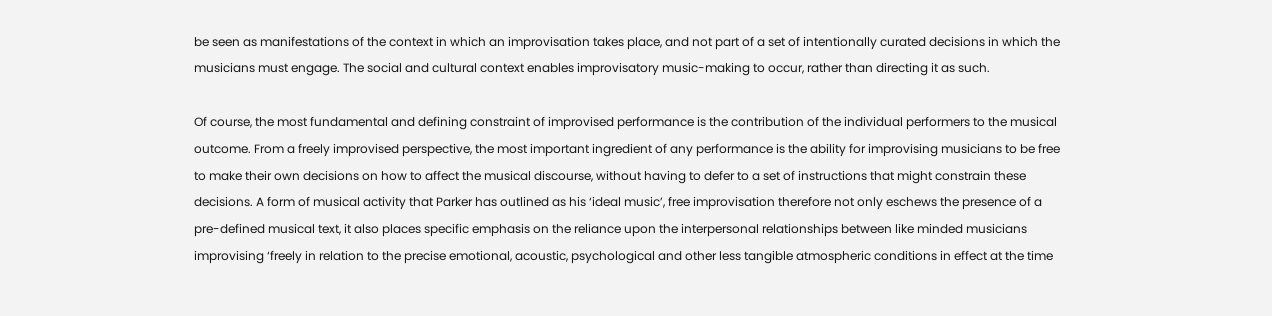be seen as manifestations of the context in which an improvisation takes place, and not part of a set of intentionally curated decisions in which the musicians must engage. The social and cultural context enables improvisatory music-making to occur, rather than directing it as such.

Of course, the most fundamental and defining constraint of improvised performance is the contribution of the individual performers to the musical outcome. From a freely improvised perspective, the most important ingredient of any performance is the ability for improvising musicians to be free to make their own decisions on how to affect the musical discourse, without having to defer to a set of instructions that might constrain these decisions. A form of musical activity that Parker has outlined as his ‘ideal music’, free improvisation therefore not only eschews the presence of a pre-defined musical text, it also places specific emphasis on the reliance upon the interpersonal relationships between like minded musicians improvising ‘freely in relation to the precise emotional, acoustic, psychological and other less tangible atmospheric conditions in effect at the time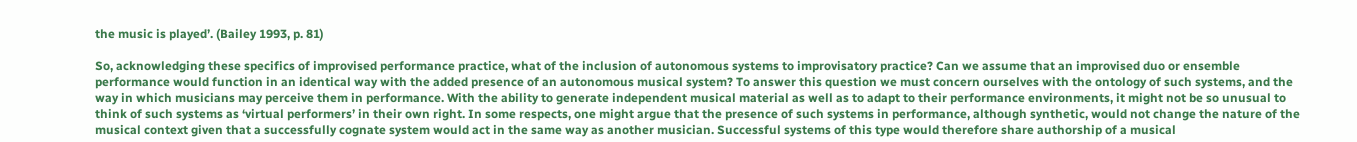the music is played’. (Bailey 1993, p. 81)

So, acknowledging these specifics of improvised performance practice, what of the inclusion of autonomous systems to improvisatory practice? Can we assume that an improvised duo or ensemble performance would function in an identical way with the added presence of an autonomous musical system? To answer this question we must concern ourselves with the ontology of such systems, and the way in which musicians may perceive them in performance. With the ability to generate independent musical material as well as to adapt to their performance environments, it might not be so unusual to think of such systems as ‘virtual performers’ in their own right. In some respects, one might argue that the presence of such systems in performance, although synthetic, would not change the nature of the musical context given that a successfully cognate system would act in the same way as another musician. Successful systems of this type would therefore share authorship of a musical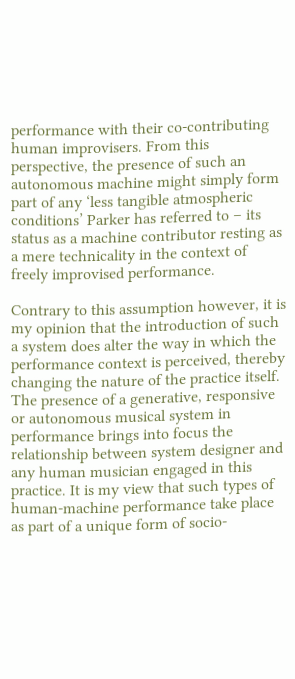performance with their co-contributing human improvisers. From this perspective, the presence of such an autonomous machine might simply form part of any ‘less tangible atmospheric conditions’ Parker has referred to – its status as a machine contributor resting as a mere technicality in the context of freely improvised performance.

Contrary to this assumption however, it is my opinion that the introduction of such a system does alter the way in which the performance context is perceived, thereby changing the nature of the practice itself. The presence of a generative, responsive or autonomous musical system in performance brings into focus the relationship between system designer and any human musician engaged in this practice. It is my view that such types of human-machine performance take place as part of a unique form of socio-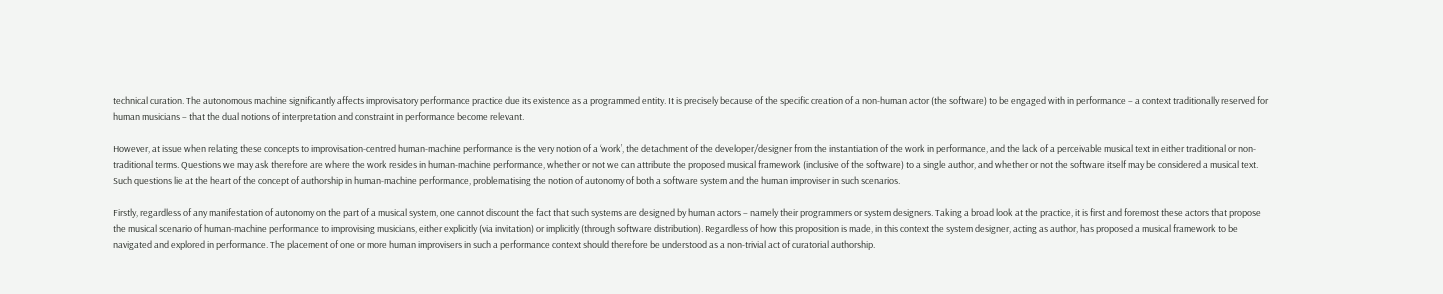technical curation. The autonomous machine significantly affects improvisatory performance practice due its existence as a programmed entity. It is precisely because of the specific creation of a non-human actor (the software) to be engaged with in performance – a context traditionally reserved for human musicians – that the dual notions of interpretation and constraint in performance become relevant.

However, at issue when relating these concepts to improvisation-centred human-machine performance is the very notion of a ‘work’, the detachment of the developer/designer from the instantiation of the work in performance, and the lack of a perceivable musical text in either traditional or non-traditional terms. Questions we may ask therefore are where the work resides in human-machine performance, whether or not we can attribute the proposed musical framework (inclusive of the software) to a single author, and whether or not the software itself may be considered a musical text. Such questions lie at the heart of the concept of authorship in human-machine performance, problematising the notion of autonomy of both a software system and the human improviser in such scenarios.

Firstly, regardless of any manifestation of autonomy on the part of a musical system, one cannot discount the fact that such systems are designed by human actors – namely their programmers or system designers. Taking a broad look at the practice, it is first and foremost these actors that propose the musical scenario of human-machine performance to improvising musicians, either explicitly (via invitation) or implicitly (through software distribution). Regardless of how this proposition is made, in this context the system designer, acting as author, has proposed a musical framework to be navigated and explored in performance. The placement of one or more human improvisers in such a performance context should therefore be understood as a non-trivial act of curatorial authorship.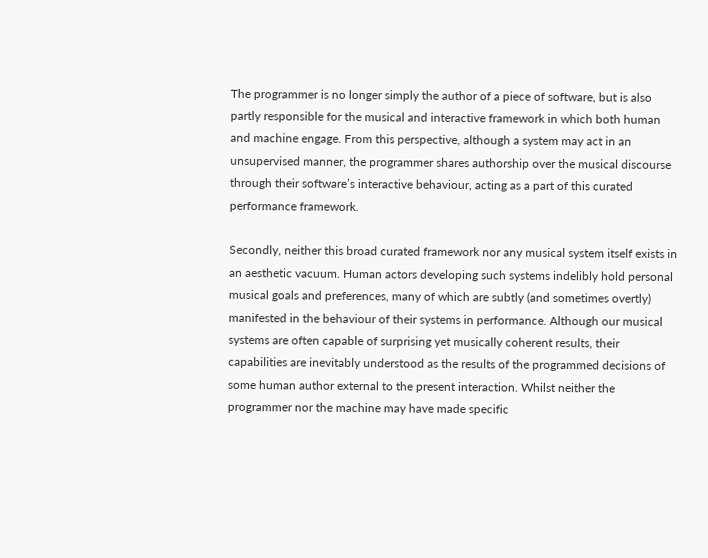The programmer is no longer simply the author of a piece of software, but is also partly responsible for the musical and interactive framework in which both human and machine engage. From this perspective, although a system may act in an unsupervised manner, the programmer shares authorship over the musical discourse through their software’s interactive behaviour, acting as a part of this curated performance framework.

Secondly, neither this broad curated framework nor any musical system itself exists in an aesthetic vacuum. Human actors developing such systems indelibly hold personal musical goals and preferences, many of which are subtly (and sometimes overtly) manifested in the behaviour of their systems in performance. Although our musical systems are often capable of surprising yet musically coherent results, their capabilities are inevitably understood as the results of the programmed decisions of some human author external to the present interaction. Whilst neither the programmer nor the machine may have made specific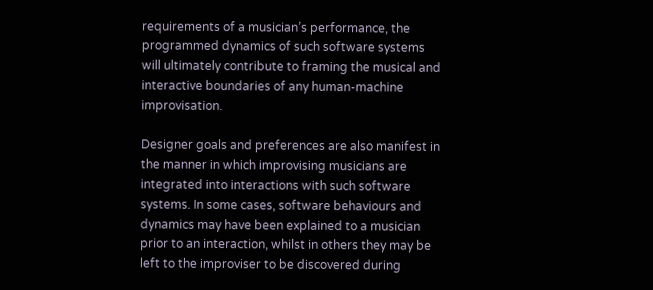requirements of a musician’s performance, the programmed dynamics of such software systems will ultimately contribute to framing the musical and interactive boundaries of any human-machine improvisation.

Designer goals and preferences are also manifest in the manner in which improvising musicians are integrated into interactions with such software systems. In some cases, software behaviours and dynamics may have been explained to a musician prior to an interaction, whilst in others they may be left to the improviser to be discovered during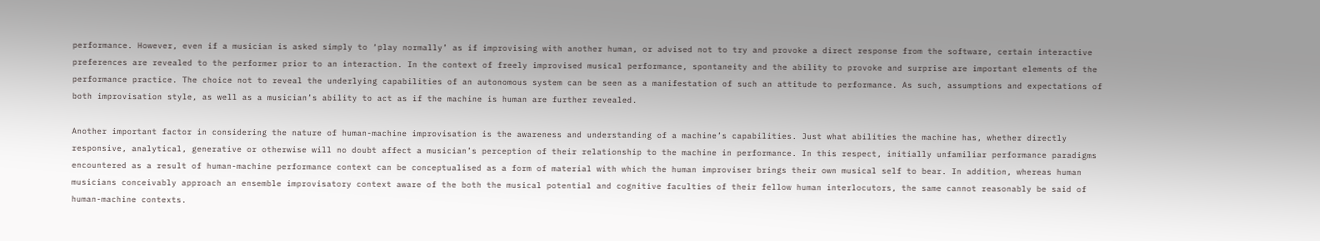performance. However, even if a musician is asked simply to ‘play normally’ as if improvising with another human, or advised not to try and provoke a direct response from the software, certain interactive preferences are revealed to the performer prior to an interaction. In the context of freely improvised musical performance, spontaneity and the ability to provoke and surprise are important elements of the performance practice. The choice not to reveal the underlying capabilities of an autonomous system can be seen as a manifestation of such an attitude to performance. As such, assumptions and expectations of both improvisation style, as well as a musician’s ability to act as if the machine is human are further revealed.

Another important factor in considering the nature of human-machine improvisation is the awareness and understanding of a machine’s capabilities. Just what abilities the machine has, whether directly responsive, analytical, generative or otherwise will no doubt affect a musician’s perception of their relationship to the machine in performance. In this respect, initially unfamiliar performance paradigms encountered as a result of human-machine performance context can be conceptualised as a form of material with which the human improviser brings their own musical self to bear. In addition, whereas human musicians conceivably approach an ensemble improvisatory context aware of the both the musical potential and cognitive faculties of their fellow human interlocutors, the same cannot reasonably be said of human-machine contexts.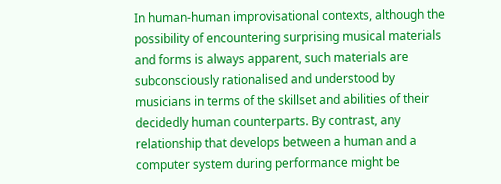In human-human improvisational contexts, although the possibility of encountering surprising musical materials and forms is always apparent, such materials are subconsciously rationalised and understood by musicians in terms of the skillset and abilities of their decidedly human counterparts. By contrast, any relationship that develops between a human and a computer system during performance might be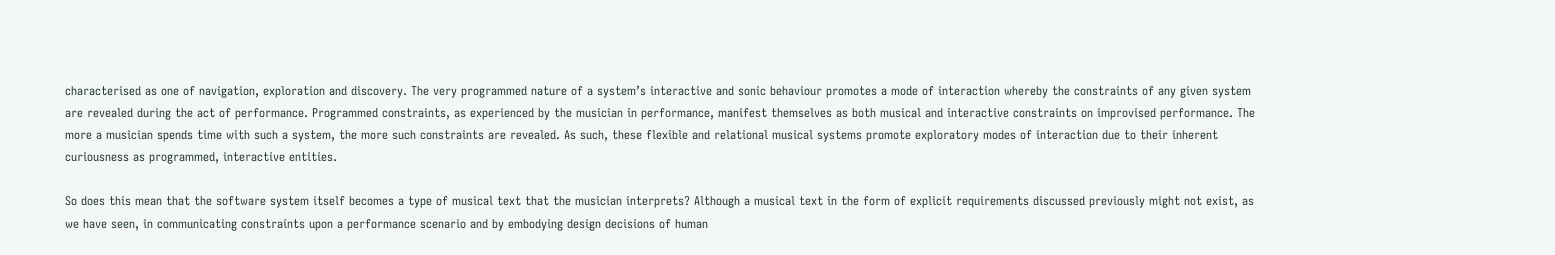characterised as one of navigation, exploration and discovery. The very programmed nature of a system’s interactive and sonic behaviour promotes a mode of interaction whereby the constraints of any given system are revealed during the act of performance. Programmed constraints, as experienced by the musician in performance, manifest themselves as both musical and interactive constraints on improvised performance. The more a musician spends time with such a system, the more such constraints are revealed. As such, these flexible and relational musical systems promote exploratory modes of interaction due to their inherent curiousness as programmed, interactive entities.

So does this mean that the software system itself becomes a type of musical text that the musician interprets? Although a musical text in the form of explicit requirements discussed previously might not exist, as we have seen, in communicating constraints upon a performance scenario and by embodying design decisions of human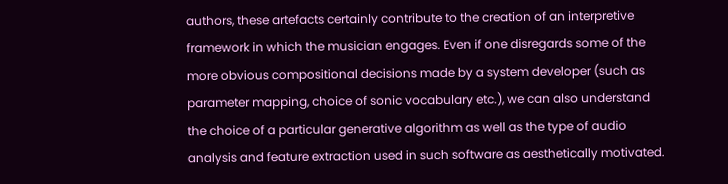authors, these artefacts certainly contribute to the creation of an interpretive framework in which the musician engages. Even if one disregards some of the more obvious compositional decisions made by a system developer (such as parameter mapping, choice of sonic vocabulary etc.), we can also understand the choice of a particular generative algorithm as well as the type of audio analysis and feature extraction used in such software as aesthetically motivated.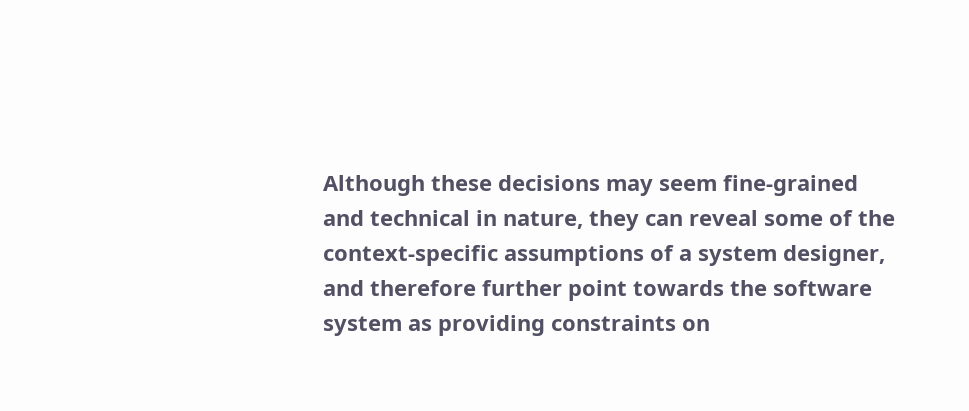Although these decisions may seem fine-grained and technical in nature, they can reveal some of the context-specific assumptions of a system designer, and therefore further point towards the software system as providing constraints on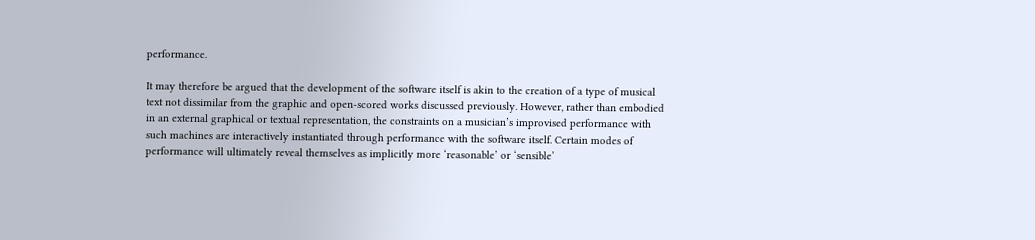performance.

It may therefore be argued that the development of the software itself is akin to the creation of a type of musical text not dissimilar from the graphic and open-scored works discussed previously. However, rather than embodied in an external graphical or textual representation, the constraints on a musician’s improvised performance with such machines are interactively instantiated through performance with the software itself. Certain modes of performance will ultimately reveal themselves as implicitly more ‘reasonable’ or ‘sensible’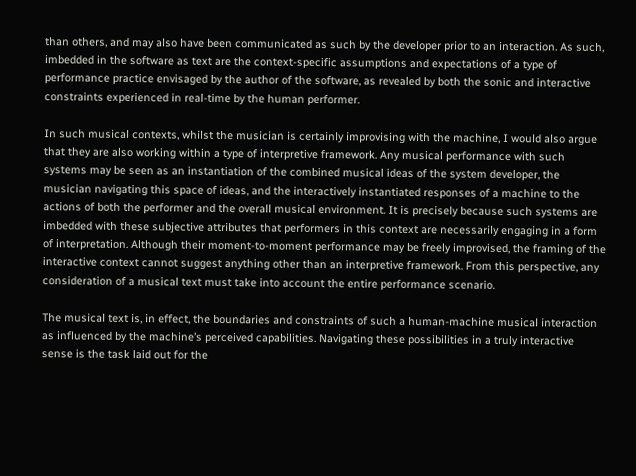than others, and may also have been communicated as such by the developer prior to an interaction. As such, imbedded in the software as text are the context-specific assumptions and expectations of a type of performance practice envisaged by the author of the software, as revealed by both the sonic and interactive constraints experienced in real-time by the human performer.

In such musical contexts, whilst the musician is certainly improvising with the machine, I would also argue that they are also working within a type of interpretive framework. Any musical performance with such systems may be seen as an instantiation of the combined musical ideas of the system developer, the musician navigating this space of ideas, and the interactively instantiated responses of a machine to the actions of both the performer and the overall musical environment. It is precisely because such systems are imbedded with these subjective attributes that performers in this context are necessarily engaging in a form of interpretation. Although their moment-to-moment performance may be freely improvised, the framing of the interactive context cannot suggest anything other than an interpretive framework. From this perspective, any consideration of a musical text must take into account the entire performance scenario.

The musical text is, in effect, the boundaries and constraints of such a human-machine musical interaction as influenced by the machine’s perceived capabilities. Navigating these possibilities in a truly interactive sense is the task laid out for the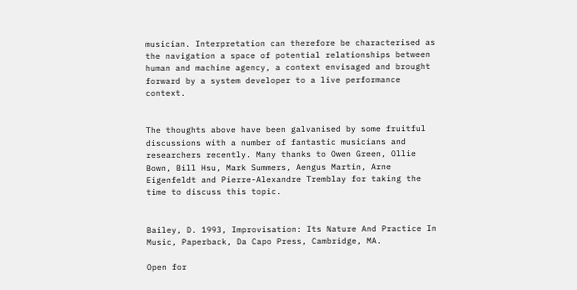musician. Interpretation can therefore be characterised as the navigation a space of potential relationships between human and machine agency, a context envisaged and brought forward by a system developer to a live performance context.


The thoughts above have been galvanised by some fruitful discussions with a number of fantastic musicians and researchers recently. Many thanks to Owen Green, Ollie Bown, Bill Hsu, Mark Summers, Aengus Martin, Arne Eigenfeldt and Pierre-Alexandre Tremblay for taking the time to discuss this topic.


Bailey, D. 1993, Improvisation: Its Nature And Practice In Music, Paperback, Da Capo Press, Cambridge, MA.

Open for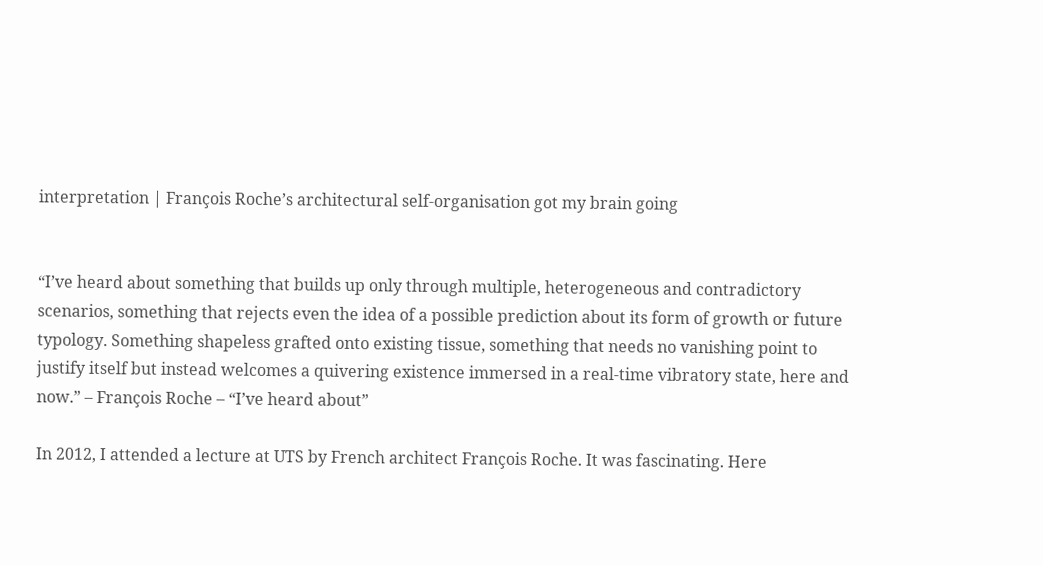interpretation | François Roche’s architectural self-organisation got my brain going


“I’ve heard about something that builds up only through multiple, heterogeneous and contradictory scenarios, something that rejects even the idea of a possible prediction about its form of growth or future typology. Something shapeless grafted onto existing tissue, something that needs no vanishing point to justify itself but instead welcomes a quivering existence immersed in a real-time vibratory state, here and now.” – François Roche – “I’ve heard about”

In 2012, I attended a lecture at UTS by French architect François Roche. It was fascinating. Here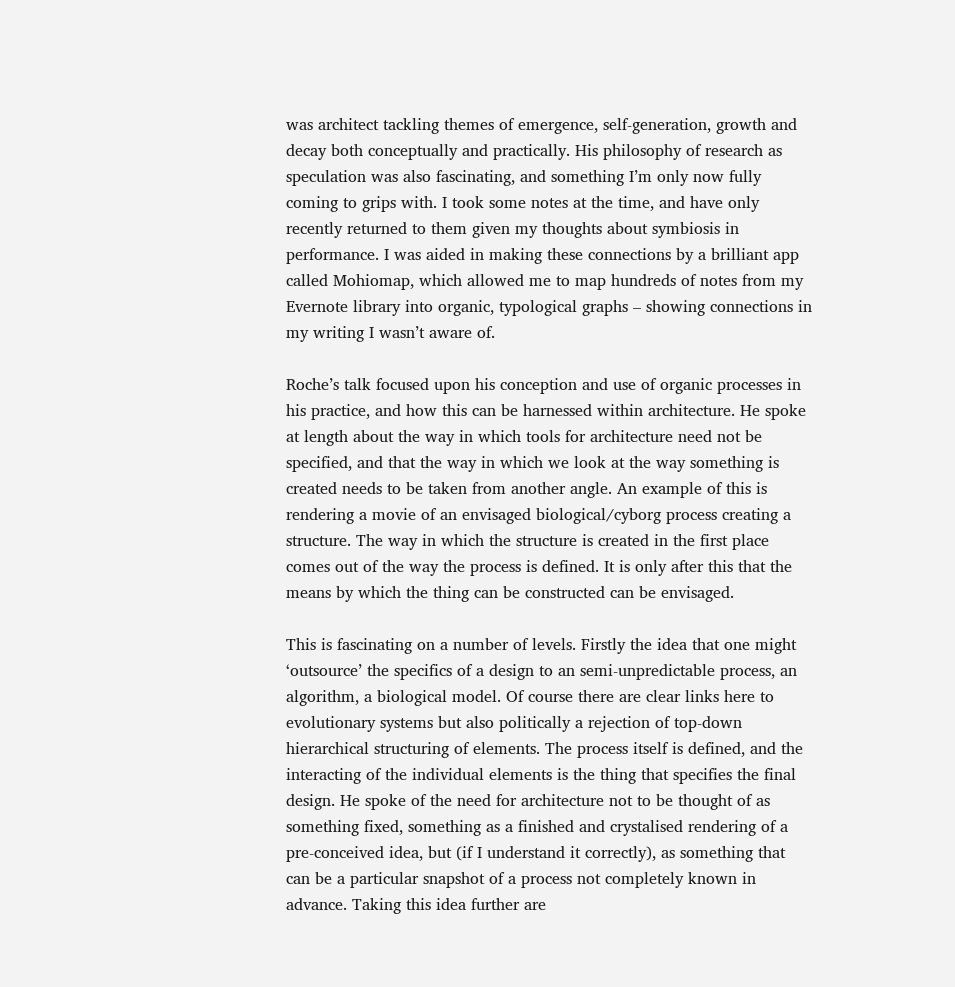was architect tackling themes of emergence, self-generation, growth and decay both conceptually and practically. His philosophy of research as speculation was also fascinating, and something I’m only now fully coming to grips with. I took some notes at the time, and have only recently returned to them given my thoughts about symbiosis in performance. I was aided in making these connections by a brilliant app called Mohiomap, which allowed me to map hundreds of notes from my Evernote library into organic, typological graphs – showing connections in my writing I wasn’t aware of.

Roche’s talk focused upon his conception and use of organic processes in his practice, and how this can be harnessed within architecture. He spoke at length about the way in which tools for architecture need not be specified, and that the way in which we look at the way something is created needs to be taken from another angle. An example of this is rendering a movie of an envisaged biological/cyborg process creating a structure. The way in which the structure is created in the first place comes out of the way the process is defined. It is only after this that the means by which the thing can be constructed can be envisaged.

This is fascinating on a number of levels. Firstly the idea that one might ‘outsource’ the specifics of a design to an semi-unpredictable process, an algorithm, a biological model. Of course there are clear links here to evolutionary systems but also politically a rejection of top-down hierarchical structuring of elements. The process itself is defined, and the interacting of the individual elements is the thing that specifies the final design. He spoke of the need for architecture not to be thought of as something fixed, something as a finished and crystalised rendering of a pre-conceived idea, but (if I understand it correctly), as something that can be a particular snapshot of a process not completely known in advance. Taking this idea further are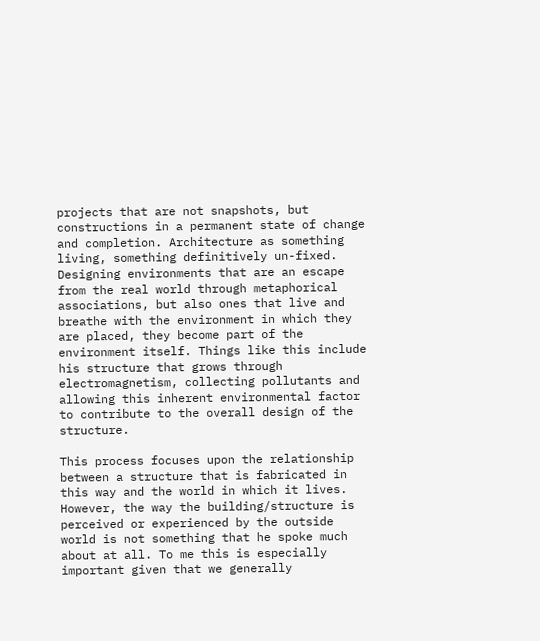projects that are not snapshots, but constructions in a permanent state of change and completion. Architecture as something living, something definitively un-fixed. Designing environments that are an escape from the real world through metaphorical associations, but also ones that live and breathe with the environment in which they are placed, they become part of the environment itself. Things like this include his structure that grows through electromagnetism, collecting pollutants and allowing this inherent environmental factor to contribute to the overall design of the structure.

This process focuses upon the relationship between a structure that is fabricated in this way and the world in which it lives. However, the way the building/structure is perceived or experienced by the outside world is not something that he spoke much about at all. To me this is especially important given that we generally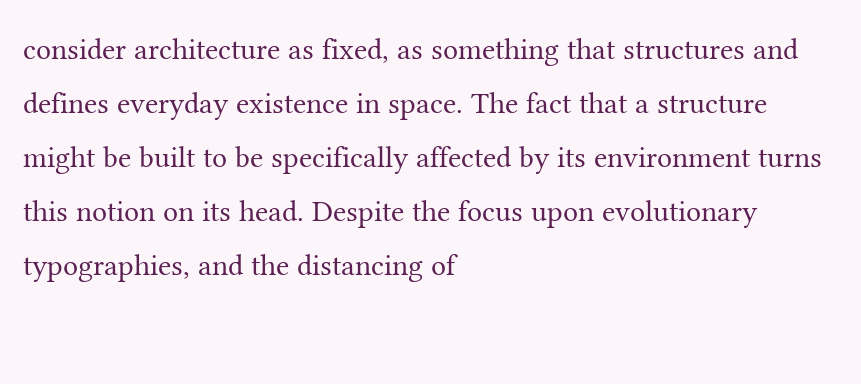consider architecture as fixed, as something that structures and defines everyday existence in space. The fact that a structure might be built to be specifically affected by its environment turns this notion on its head. Despite the focus upon evolutionary typographies, and the distancing of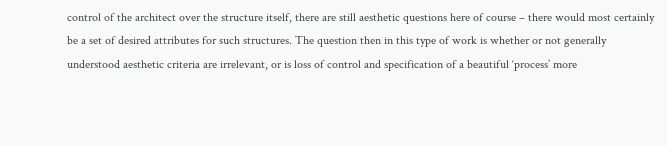control of the architect over the structure itself, there are still aesthetic questions here of course – there would most certainly be a set of desired attributes for such structures. The question then in this type of work is whether or not generally understood aesthetic criteria are irrelevant, or is loss of control and specification of a beautiful ‘process’ more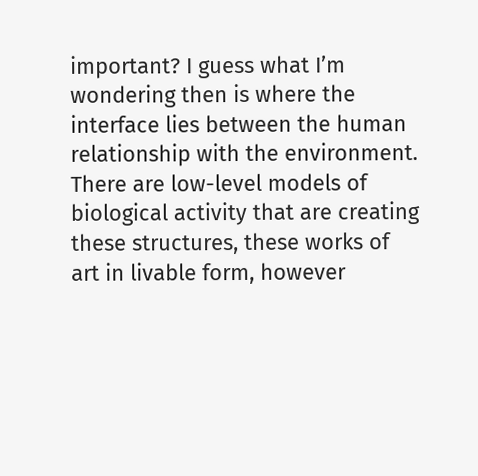important? I guess what I’m wondering then is where the interface lies between the human relationship with the environment. There are low-level models of biological activity that are creating these structures, these works of art in livable form, however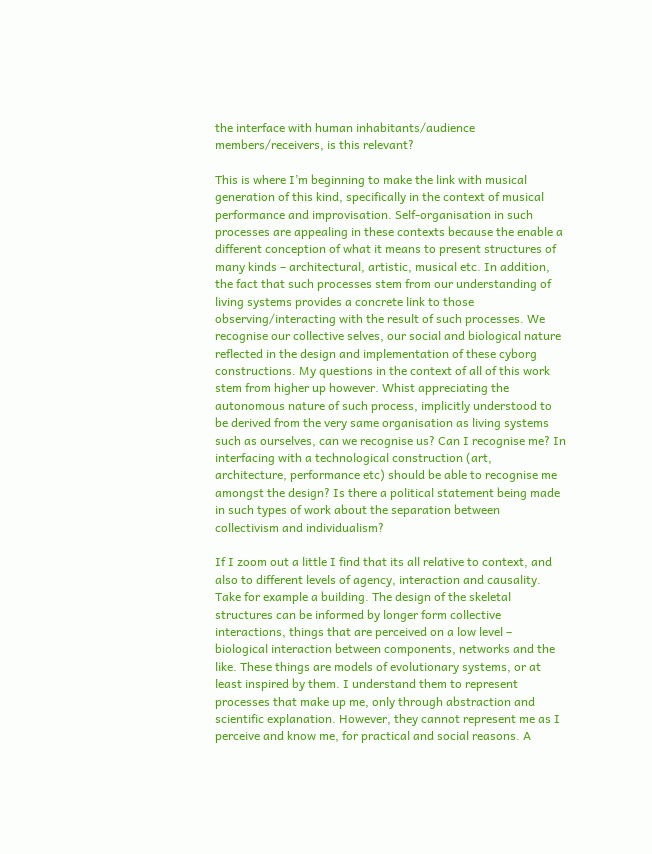the interface with human inhabitants/audience members/receivers, is this relevant?

This is where I’m beginning to make the link with musical generation of this kind, specifically in the context of musical performance and improvisation. Self-organisation in such processes are appealing in these contexts because the enable a different conception of what it means to present structures of many kinds – architectural, artistic, musical etc. In addition, the fact that such processes stem from our understanding of living systems provides a concrete link to those observing/interacting with the result of such processes. We recognise our collective selves, our social and biological nature reflected in the design and implementation of these cyborg constructions. My questions in the context of all of this work stem from higher up however. Whist appreciating the autonomous nature of such process, implicitly understood to be derived from the very same organisation as living systems such as ourselves, can we recognise us? Can I recognise me? In interfacing with a technological construction (art, architecture, performance etc) should be able to recognise me amongst the design? Is there a political statement being made in such types of work about the separation between collectivism and individualism?

If I zoom out a little I find that its all relative to context, and also to different levels of agency, interaction and causality. Take for example a building. The design of the skeletal structures can be informed by longer form collective interactions, things that are perceived on a low level – biological interaction between components, networks and the like. These things are models of evolutionary systems, or at least inspired by them. I understand them to represent processes that make up me, only through abstraction and scientific explanation. However, they cannot represent me as I perceive and know me, for practical and social reasons. A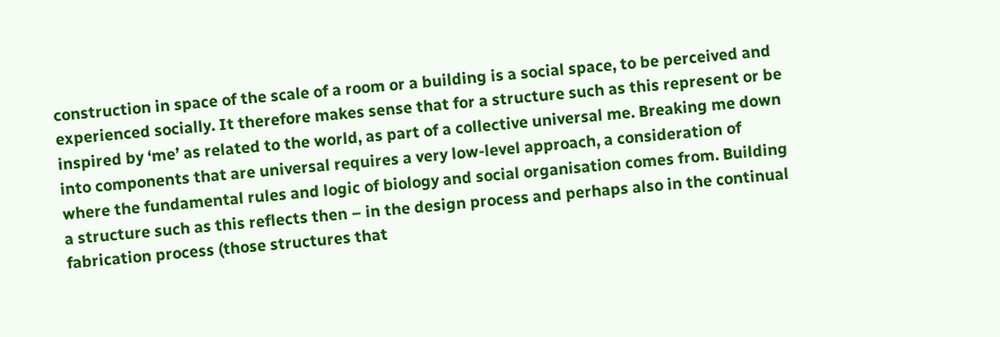construction in space of the scale of a room or a building is a social space, to be perceived and experienced socially. It therefore makes sense that for a structure such as this represent or be inspired by ‘me’ as related to the world, as part of a collective universal me. Breaking me down into components that are universal requires a very low-level approach, a consideration of where the fundamental rules and logic of biology and social organisation comes from. Building a structure such as this reflects then – in the design process and perhaps also in the continual fabrication process (those structures that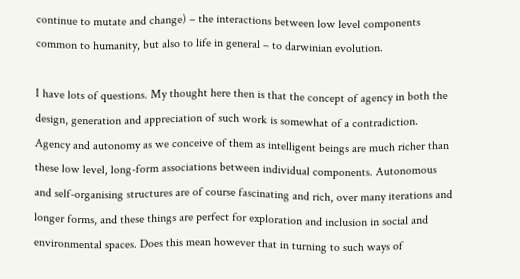continue to mutate and change) – the interactions between low level components common to humanity, but also to life in general – to darwinian evolution.

I have lots of questions. My thought here then is that the concept of agency in both the design, generation and appreciation of such work is somewhat of a contradiction. Agency and autonomy as we conceive of them as intelligent beings are much richer than these low level, long-form associations between individual components. Autonomous and self-organising structures are of course fascinating and rich, over many iterations and longer forms, and these things are perfect for exploration and inclusion in social and environmental spaces. Does this mean however that in turning to such ways of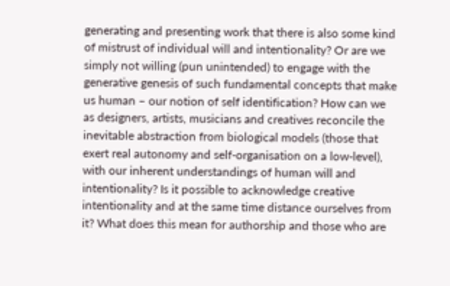generating and presenting work that there is also some kind of mistrust of individual will and intentionality? Or are we simply not willing (pun unintended) to engage with the generative genesis of such fundamental concepts that make us human – our notion of self identification? How can we as designers, artists, musicians and creatives reconcile the inevitable abstraction from biological models (those that exert real autonomy and self-organisation on a low-level), with our inherent understandings of human will and intentionality? Is it possible to acknowledge creative intentionality and at the same time distance ourselves from it? What does this mean for authorship and those who are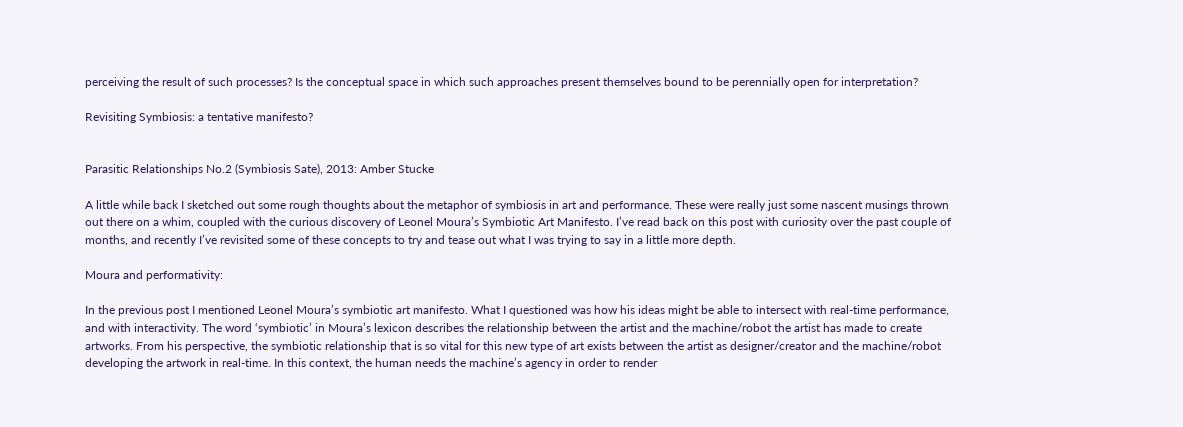perceiving the result of such processes? Is the conceptual space in which such approaches present themselves bound to be perennially open for interpretation?

Revisiting Symbiosis: a tentative manifesto?


Parasitic Relationships No.2 (Symbiosis Sate), 2013: Amber Stucke

A little while back I sketched out some rough thoughts about the metaphor of symbiosis in art and performance. These were really just some nascent musings thrown out there on a whim, coupled with the curious discovery of Leonel Moura’s Symbiotic Art Manifesto. I’ve read back on this post with curiosity over the past couple of months, and recently I’ve revisited some of these concepts to try and tease out what I was trying to say in a little more depth.

Moura and performativity:

In the previous post I mentioned Leonel Moura’s symbiotic art manifesto. What I questioned was how his ideas might be able to intersect with real-time performance, and with interactivity. The word ‘symbiotic’ in Moura’s lexicon describes the relationship between the artist and the machine/robot the artist has made to create artworks. From his perspective, the symbiotic relationship that is so vital for this new type of art exists between the artist as designer/creator and the machine/robot developing the artwork in real-time. In this context, the human needs the machine’s agency in order to render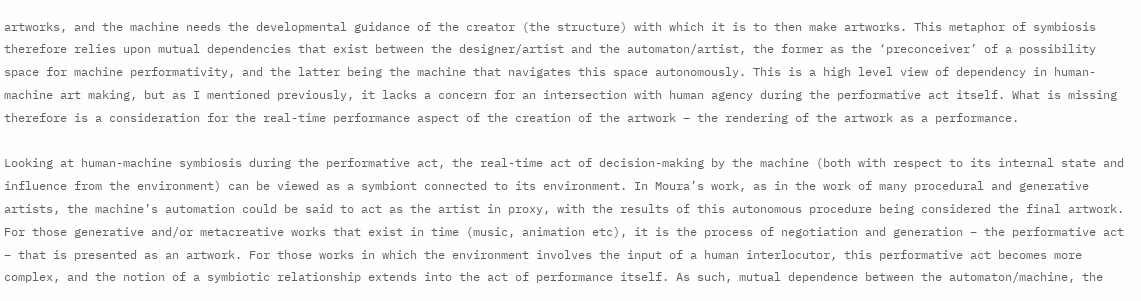artworks, and the machine needs the developmental guidance of the creator (the structure) with which it is to then make artworks. This metaphor of symbiosis therefore relies upon mutual dependencies that exist between the designer/artist and the automaton/artist, the former as the ‘preconceiver’ of a possibility space for machine performativity, and the latter being the machine that navigates this space autonomously. This is a high level view of dependency in human-machine art making, but as I mentioned previously, it lacks a concern for an intersection with human agency during the performative act itself. What is missing therefore is a consideration for the real-time performance aspect of the creation of the artwork – the rendering of the artwork as a performance.

Looking at human-machine symbiosis during the performative act, the real-time act of decision-making by the machine (both with respect to its internal state and influence from the environment) can be viewed as a symbiont connected to its environment. In Moura’s work, as in the work of many procedural and generative artists, the machine’s automation could be said to act as the artist in proxy, with the results of this autonomous procedure being considered the final artwork. For those generative and/or metacreative works that exist in time (music, animation etc), it is the process of negotiation and generation – the performative act – that is presented as an artwork. For those works in which the environment involves the input of a human interlocutor, this performative act becomes more complex, and the notion of a symbiotic relationship extends into the act of performance itself. As such, mutual dependence between the automaton/machine, the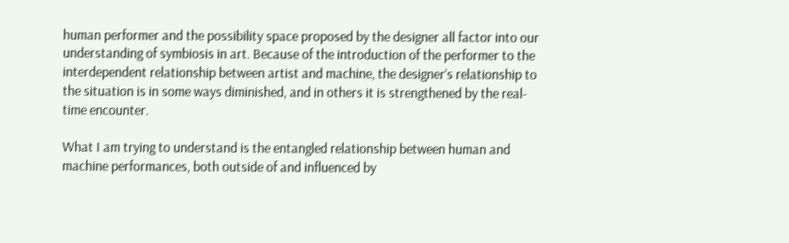human performer and the possibility space proposed by the designer all factor into our understanding of symbiosis in art. Because of the introduction of the performer to the interdependent relationship between artist and machine, the designer’s relationship to the situation is in some ways diminished, and in others it is strengthened by the real-time encounter.

What I am trying to understand is the entangled relationship between human and machine performances, both outside of and influenced by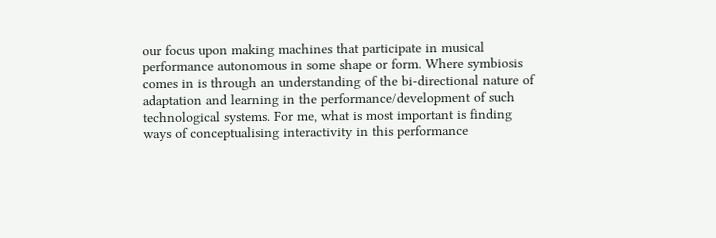our focus upon making machines that participate in musical performance autonomous in some shape or form. Where symbiosis comes in is through an understanding of the bi-directional nature of adaptation and learning in the performance/development of such technological systems. For me, what is most important is finding ways of conceptualising interactivity in this performance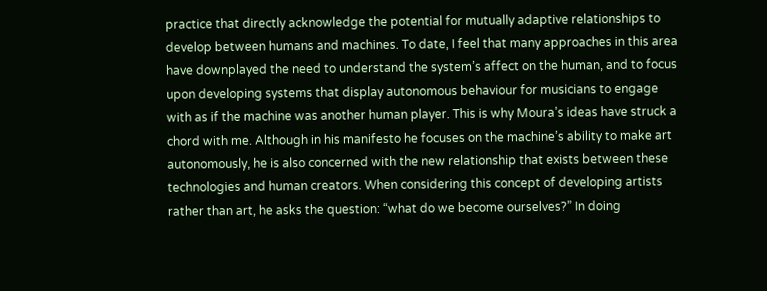practice that directly acknowledge the potential for mutually adaptive relationships to develop between humans and machines. To date, I feel that many approaches in this area have downplayed the need to understand the system’s affect on the human, and to focus upon developing systems that display autonomous behaviour for musicians to engage with as if the machine was another human player. This is why Moura’s ideas have struck a chord with me. Although in his manifesto he focuses on the machine’s ability to make art autonomously, he is also concerned with the new relationship that exists between these technologies and human creators. When considering this concept of developing artists rather than art, he asks the question: “what do we become ourselves?” In doing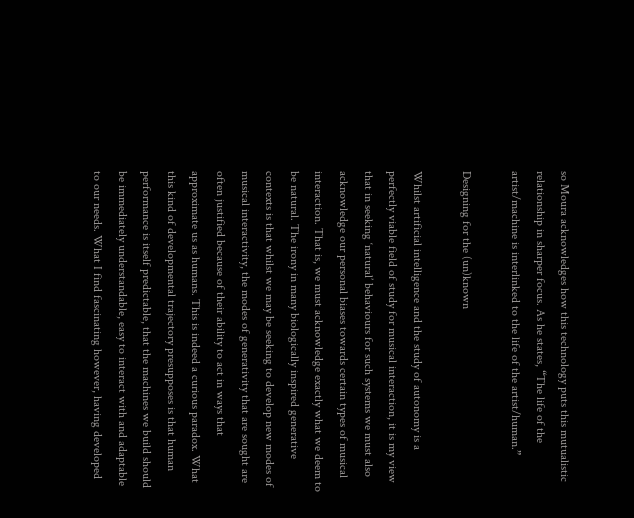so Moura acknowledges how this technology puts this mutualistic relationship in sharper focus. As he states, “The life of the artist/machine is interlinked to the life of the artist/human.”

Designing for the (un)known

Whilst artificial intelligence and the study of autonomy is a perfectly viable field of study for musical interaction, it is my view that in seeking ‘natural’ behaviours for such systems we must also acknowledge our personal biases towards certain types of musical interaction. That is, we must acknowledge exactly what we deem to be natural. The irony in many biologically inspired generative contexts is that whilst we may be seeking to develop new modes of musical interactivity, the modes of generativity that are sought are often justified because of their ability to act in ways that approximate us as humans. This is indeed a curious paradox. What this kind of developmental trajectory presupposes is that human performance is itself predictable, that the machines we build should be immediately understandable, easy to interact with and adaptable to our needs. What I find fascinating however, having developed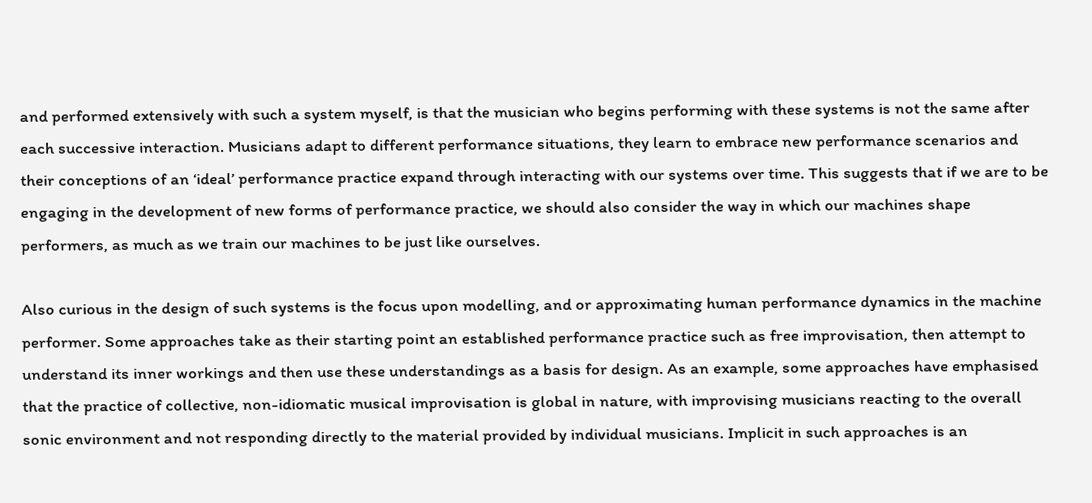and performed extensively with such a system myself, is that the musician who begins performing with these systems is not the same after each successive interaction. Musicians adapt to different performance situations, they learn to embrace new performance scenarios and their conceptions of an ‘ideal’ performance practice expand through interacting with our systems over time. This suggests that if we are to be engaging in the development of new forms of performance practice, we should also consider the way in which our machines shape performers, as much as we train our machines to be just like ourselves.

Also curious in the design of such systems is the focus upon modelling, and or approximating human performance dynamics in the machine performer. Some approaches take as their starting point an established performance practice such as free improvisation, then attempt to understand its inner workings and then use these understandings as a basis for design. As an example, some approaches have emphasised that the practice of collective, non-idiomatic musical improvisation is global in nature, with improvising musicians reacting to the overall sonic environment and not responding directly to the material provided by individual musicians. Implicit in such approaches is an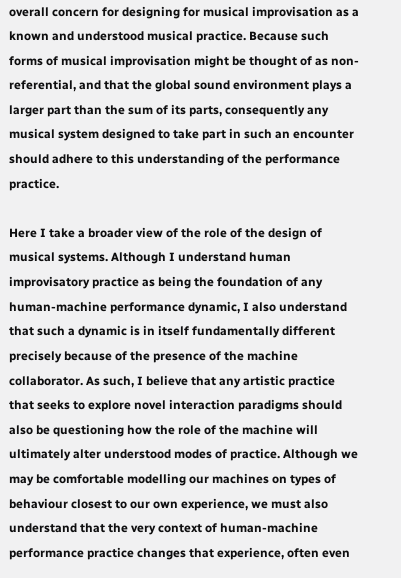overall concern for designing for musical improvisation as a known and understood musical practice. Because such forms of musical improvisation might be thought of as non-referential, and that the global sound environment plays a larger part than the sum of its parts, consequently any musical system designed to take part in such an encounter should adhere to this understanding of the performance practice.

Here I take a broader view of the role of the design of musical systems. Although I understand human improvisatory practice as being the foundation of any human-machine performance dynamic, I also understand that such a dynamic is in itself fundamentally different precisely because of the presence of the machine collaborator. As such, I believe that any artistic practice that seeks to explore novel interaction paradigms should also be questioning how the role of the machine will ultimately alter understood modes of practice. Although we may be comfortable modelling our machines on types of behaviour closest to our own experience, we must also understand that the very context of human-machine performance practice changes that experience, often even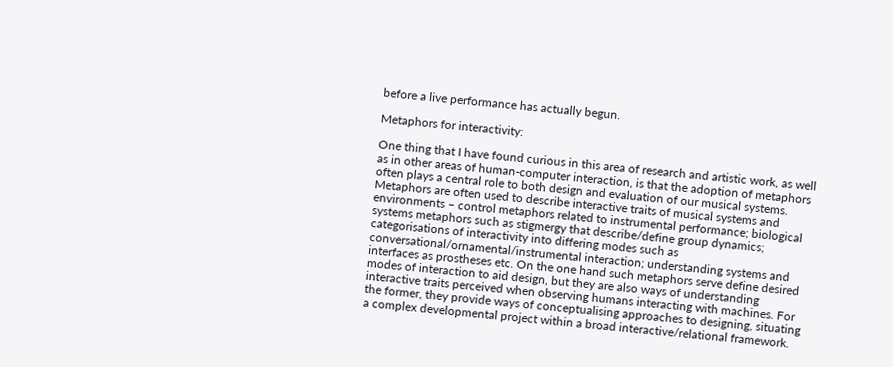before a live performance has actually begun.

Metaphors for interactivity:

One thing that I have found curious in this area of research and artistic work, as well as in other areas of human-computer interaction, is that the adoption of metaphors often plays a central role to both design and evaluation of our musical systems. Metaphors are often used to describe interactive traits of musical systems and environments – control metaphors related to instrumental performance; biological systems metaphors such as stigmergy that describe/define group dynamics; categorisations of interactivity into differing modes such as conversational/ornamental/instrumental interaction; understanding systems and interfaces as prostheses etc. On the one hand such metaphors serve define desired modes of interaction to aid design, but they are also ways of understanding interactive traits perceived when observing humans interacting with machines. For the former, they provide ways of conceptualising approaches to designing, situating a complex developmental project within a broad interactive/relational framework.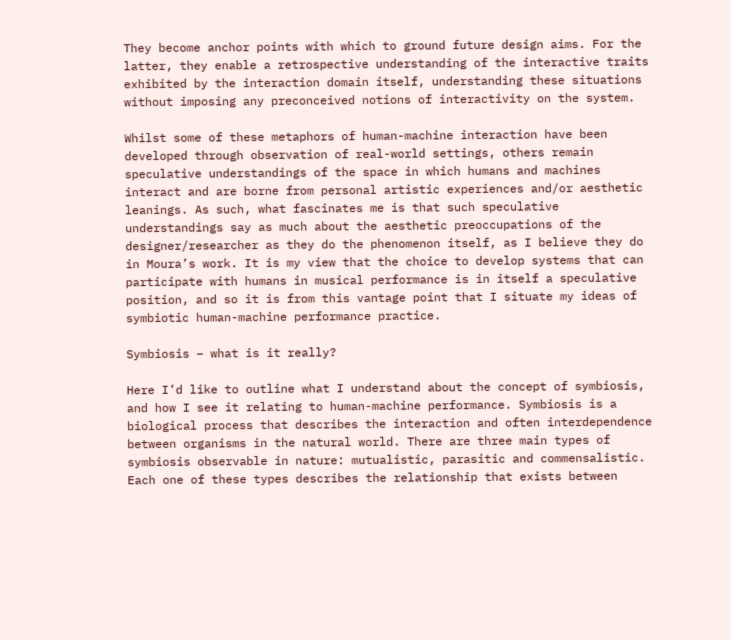They become anchor points with which to ground future design aims. For the latter, they enable a retrospective understanding of the interactive traits exhibited by the interaction domain itself, understanding these situations without imposing any preconceived notions of interactivity on the system.

Whilst some of these metaphors of human-machine interaction have been developed through observation of real-world settings, others remain speculative understandings of the space in which humans and machines interact and are borne from personal artistic experiences and/or aesthetic leanings. As such, what fascinates me is that such speculative understandings say as much about the aesthetic preoccupations of the designer/researcher as they do the phenomenon itself, as I believe they do in Moura’s work. It is my view that the choice to develop systems that can participate with humans in musical performance is in itself a speculative position, and so it is from this vantage point that I situate my ideas of symbiotic human-machine performance practice.

Symbiosis – what is it really?

Here I’d like to outline what I understand about the concept of symbiosis, and how I see it relating to human-machine performance. Symbiosis is a biological process that describes the interaction and often interdependence between organisms in the natural world. There are three main types of symbiosis observable in nature: mutualistic, parasitic and commensalistic. Each one of these types describes the relationship that exists between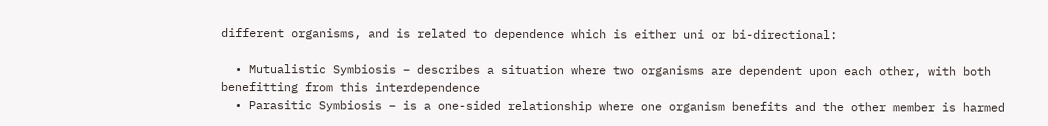different organisms, and is related to dependence which is either uni or bi-directional:

  • Mutualistic Symbiosis – describes a situation where two organisms are dependent upon each other, with both benefitting from this interdependence
  • Parasitic Symbiosis – is a one-sided relationship where one organism benefits and the other member is harmed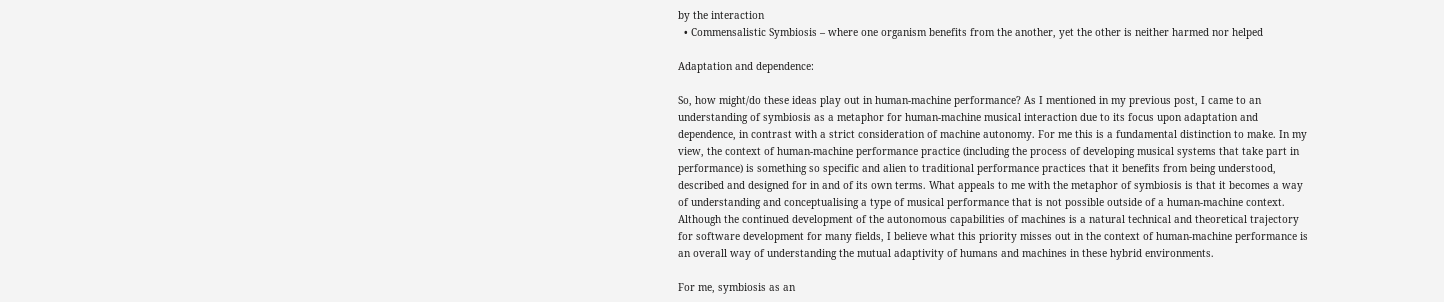by the interaction
  • Commensalistic Symbiosis – where one organism benefits from the another, yet the other is neither harmed nor helped

Adaptation and dependence:

So, how might/do these ideas play out in human-machine performance? As I mentioned in my previous post, I came to an understanding of symbiosis as a metaphor for human-machine musical interaction due to its focus upon adaptation and dependence, in contrast with a strict consideration of machine autonomy. For me this is a fundamental distinction to make. In my view, the context of human-machine performance practice (including the process of developing musical systems that take part in performance) is something so specific and alien to traditional performance practices that it benefits from being understood, described and designed for in and of its own terms. What appeals to me with the metaphor of symbiosis is that it becomes a way of understanding and conceptualising a type of musical performance that is not possible outside of a human-machine context. Although the continued development of the autonomous capabilities of machines is a natural technical and theoretical trajectory for software development for many fields, I believe what this priority misses out in the context of human-machine performance is an overall way of understanding the mutual adaptivity of humans and machines in these hybrid environments.

For me, symbiosis as an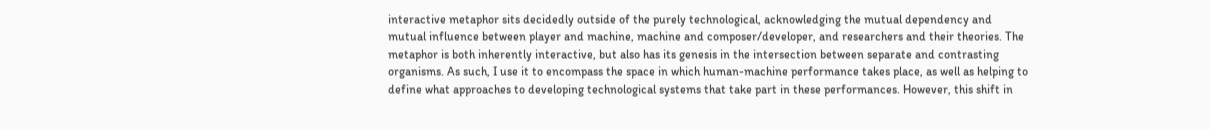interactive metaphor sits decidedly outside of the purely technological, acknowledging the mutual dependency and mutual influence between player and machine, machine and composer/developer, and researchers and their theories. The metaphor is both inherently interactive, but also has its genesis in the intersection between separate and contrasting organisms. As such, I use it to encompass the space in which human-machine performance takes place, as well as helping to define what approaches to developing technological systems that take part in these performances. However, this shift in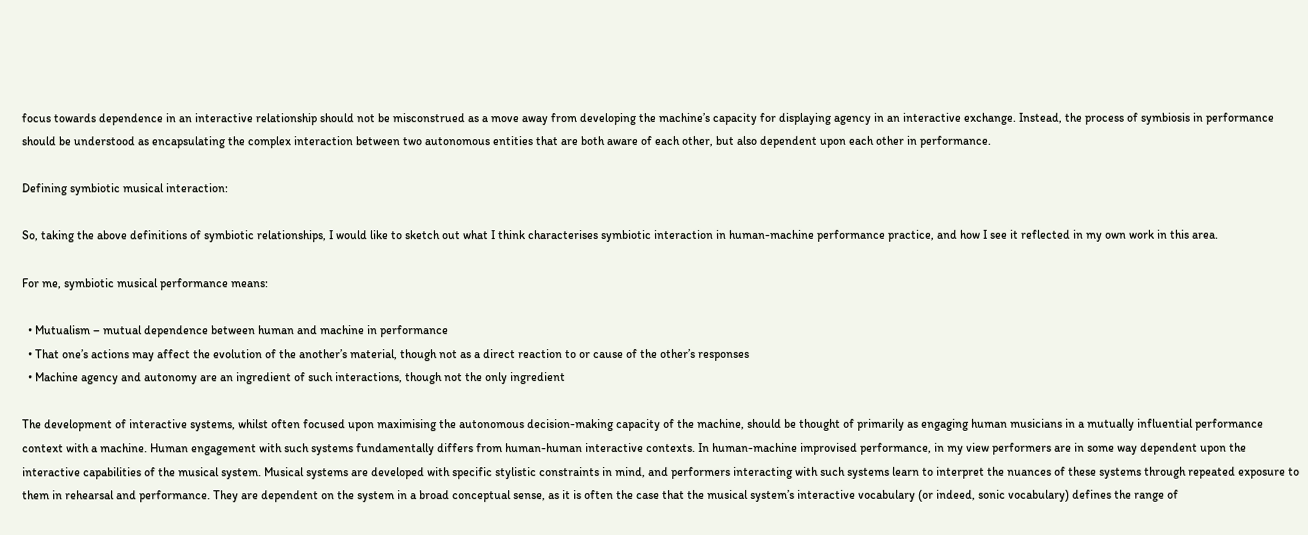focus towards dependence in an interactive relationship should not be misconstrued as a move away from developing the machine’s capacity for displaying agency in an interactive exchange. Instead, the process of symbiosis in performance should be understood as encapsulating the complex interaction between two autonomous entities that are both aware of each other, but also dependent upon each other in performance.

Defining symbiotic musical interaction:

So, taking the above definitions of symbiotic relationships, I would like to sketch out what I think characterises symbiotic interaction in human-machine performance practice, and how I see it reflected in my own work in this area.

For me, symbiotic musical performance means:

  • Mutualism – mutual dependence between human and machine in performance
  • That one’s actions may affect the evolution of the another’s material, though not as a direct reaction to or cause of the other’s responses
  • Machine agency and autonomy are an ingredient of such interactions, though not the only ingredient

The development of interactive systems, whilst often focused upon maximising the autonomous decision-making capacity of the machine, should be thought of primarily as engaging human musicians in a mutually influential performance context with a machine. Human engagement with such systems fundamentally differs from human-human interactive contexts. In human-machine improvised performance, in my view performers are in some way dependent upon the interactive capabilities of the musical system. Musical systems are developed with specific stylistic constraints in mind, and performers interacting with such systems learn to interpret the nuances of these systems through repeated exposure to them in rehearsal and performance. They are dependent on the system in a broad conceptual sense, as it is often the case that the musical system’s interactive vocabulary (or indeed, sonic vocabulary) defines the range of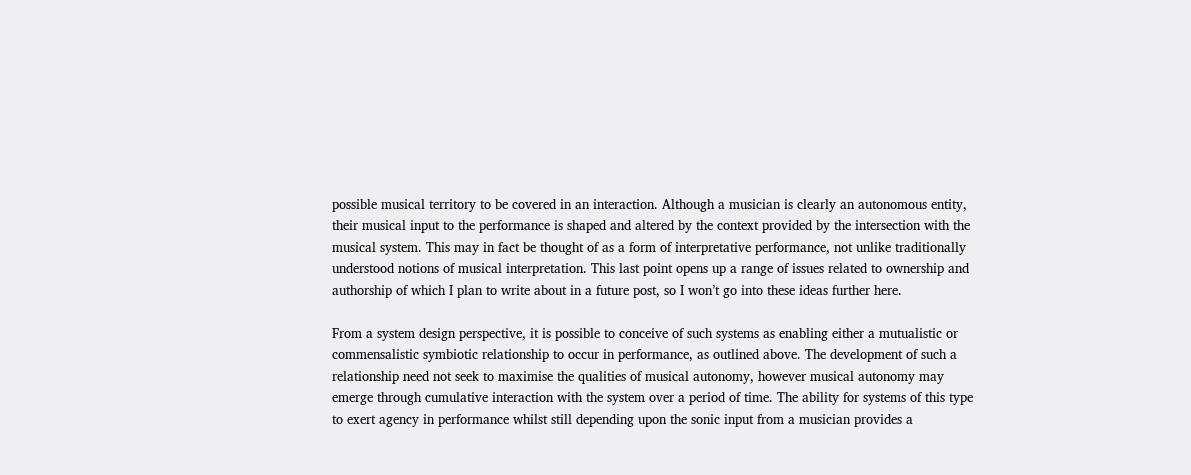possible musical territory to be covered in an interaction. Although a musician is clearly an autonomous entity, their musical input to the performance is shaped and altered by the context provided by the intersection with the musical system. This may in fact be thought of as a form of interpretative performance, not unlike traditionally understood notions of musical interpretation. This last point opens up a range of issues related to ownership and authorship of which I plan to write about in a future post, so I won’t go into these ideas further here.

From a system design perspective, it is possible to conceive of such systems as enabling either a mutualistic or commensalistic symbiotic relationship to occur in performance, as outlined above. The development of such a relationship need not seek to maximise the qualities of musical autonomy, however musical autonomy may emerge through cumulative interaction with the system over a period of time. The ability for systems of this type to exert agency in performance whilst still depending upon the sonic input from a musician provides a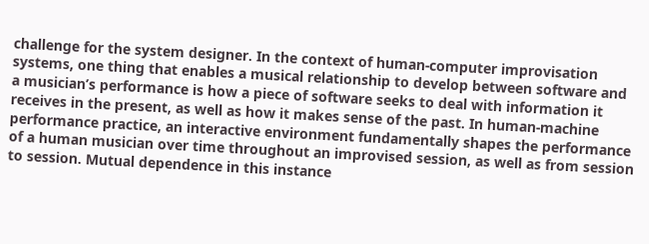challenge for the system designer. In the context of human-computer improvisation systems, one thing that enables a musical relationship to develop between software and a musician’s performance is how a piece of software seeks to deal with information it receives in the present, as well as how it makes sense of the past. In human-machine performance practice, an interactive environment fundamentally shapes the performance of a human musician over time throughout an improvised session, as well as from session to session. Mutual dependence in this instance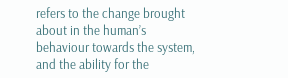refers to the change brought about in the human’s behaviour towards the system, and the ability for the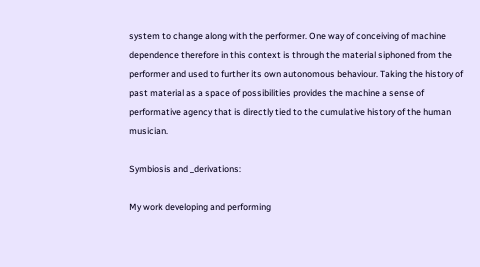system to change along with the performer. One way of conceiving of machine dependence therefore in this context is through the material siphoned from the performer and used to further its own autonomous behaviour. Taking the history of past material as a space of possibilities provides the machine a sense of performative agency that is directly tied to the cumulative history of the human musician.

Symbiosis and _derivations:

My work developing and performing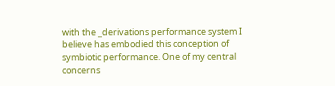with the _derivations performance system I believe has embodied this conception of symbiotic performance. One of my central concerns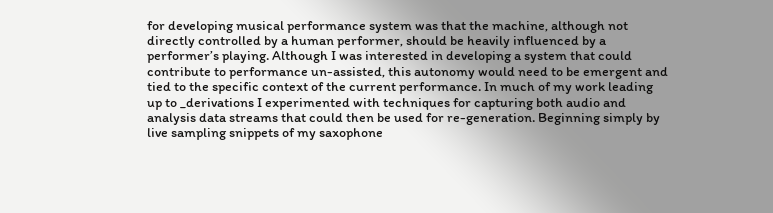for developing musical performance system was that the machine, although not directly controlled by a human performer, should be heavily influenced by a performer’s playing. Although I was interested in developing a system that could contribute to performance un-assisted, this autonomy would need to be emergent and tied to the specific context of the current performance. In much of my work leading up to _derivations I experimented with techniques for capturing both audio and analysis data streams that could then be used for re-generation. Beginning simply by live sampling snippets of my saxophone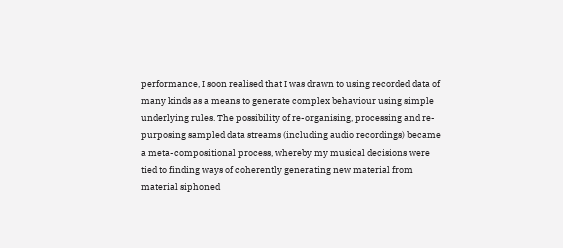performance, I soon realised that I was drawn to using recorded data of many kinds as a means to generate complex behaviour using simple underlying rules. The possibility of re-organising, processing and re-purposing sampled data streams (including audio recordings) became a meta-compositional process, whereby my musical decisions were tied to finding ways of coherently generating new material from material siphoned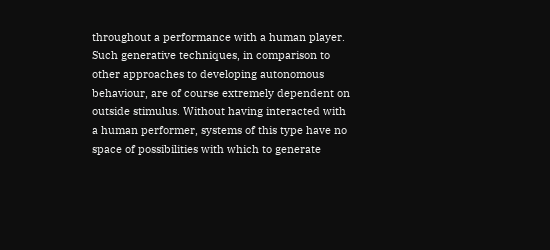throughout a performance with a human player. Such generative techniques, in comparison to other approaches to developing autonomous behaviour, are of course extremely dependent on outside stimulus. Without having interacted with a human performer, systems of this type have no space of possibilities with which to generate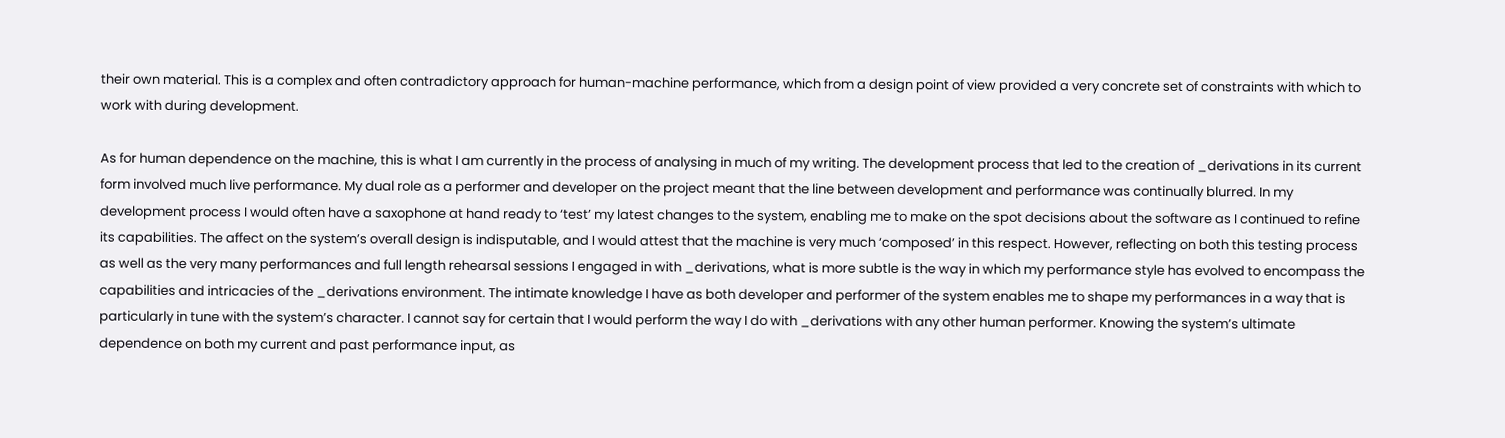their own material. This is a complex and often contradictory approach for human-machine performance, which from a design point of view provided a very concrete set of constraints with which to work with during development.

As for human dependence on the machine, this is what I am currently in the process of analysing in much of my writing. The development process that led to the creation of _derivations in its current form involved much live performance. My dual role as a performer and developer on the project meant that the line between development and performance was continually blurred. In my development process I would often have a saxophone at hand ready to ‘test’ my latest changes to the system, enabling me to make on the spot decisions about the software as I continued to refine its capabilities. The affect on the system’s overall design is indisputable, and I would attest that the machine is very much ‘composed’ in this respect. However, reflecting on both this testing process as well as the very many performances and full length rehearsal sessions I engaged in with _derivations, what is more subtle is the way in which my performance style has evolved to encompass the capabilities and intricacies of the _derivations environment. The intimate knowledge I have as both developer and performer of the system enables me to shape my performances in a way that is particularly in tune with the system’s character. I cannot say for certain that I would perform the way I do with _derivations with any other human performer. Knowing the system’s ultimate dependence on both my current and past performance input, as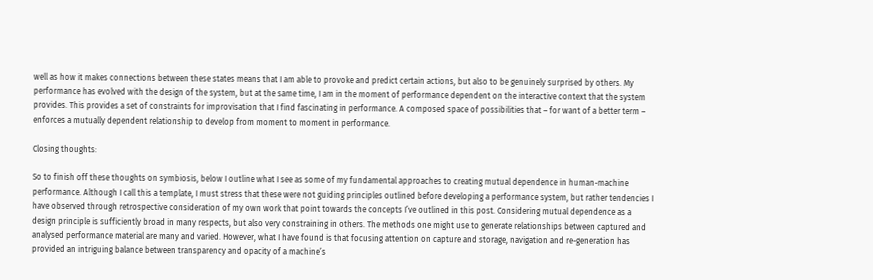well as how it makes connections between these states means that I am able to provoke and predict certain actions, but also to be genuinely surprised by others. My performance has evolved with the design of the system, but at the same time, I am in the moment of performance dependent on the interactive context that the system provides. This provides a set of constraints for improvisation that I find fascinating in performance. A composed space of possibilities that – for want of a better term – enforces a mutually dependent relationship to develop from moment to moment in performance.

Closing thoughts:

So to finish off these thoughts on symbiosis, below I outline what I see as some of my fundamental approaches to creating mutual dependence in human-machine performance. Although I call this a template, I must stress that these were not guiding principles outlined before developing a performance system, but rather tendencies I have observed through retrospective consideration of my own work that point towards the concepts I’ve outlined in this post. Considering mutual dependence as a design principle is sufficiently broad in many respects, but also very constraining in others. The methods one might use to generate relationships between captured and analysed performance material are many and varied. However, what I have found is that focusing attention on capture and storage, navigation and re-generation has provided an intriguing balance between transparency and opacity of a machine’s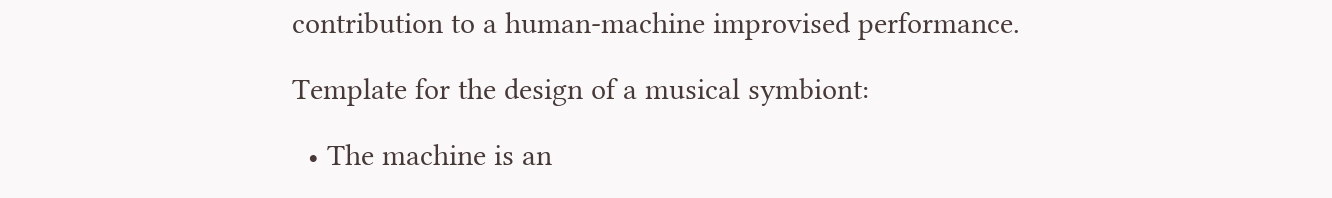contribution to a human-machine improvised performance.

Template for the design of a musical symbiont:

  • The machine is an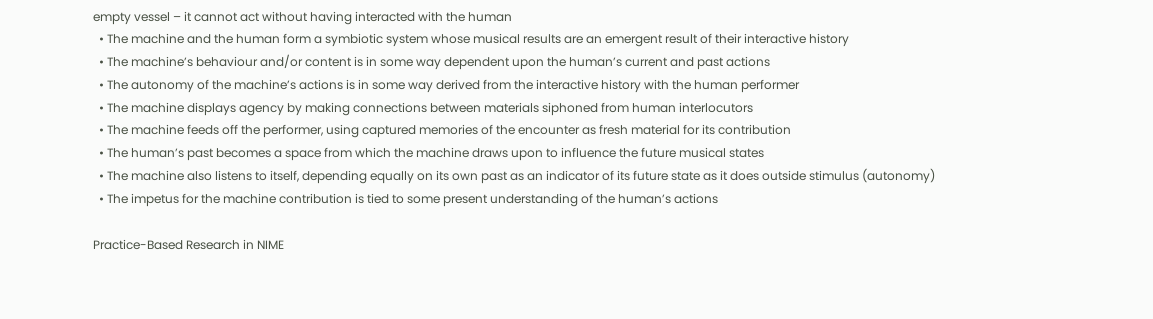empty vessel – it cannot act without having interacted with the human
  • The machine and the human form a symbiotic system whose musical results are an emergent result of their interactive history
  • The machine’s behaviour and/or content is in some way dependent upon the human’s current and past actions
  • The autonomy of the machine’s actions is in some way derived from the interactive history with the human performer
  • The machine displays agency by making connections between materials siphoned from human interlocutors
  • The machine feeds off the performer, using captured memories of the encounter as fresh material for its contribution
  • The human’s past becomes a space from which the machine draws upon to influence the future musical states
  • The machine also listens to itself, depending equally on its own past as an indicator of its future state as it does outside stimulus (autonomy)
  • The impetus for the machine contribution is tied to some present understanding of the human’s actions

Practice-Based Research in NIME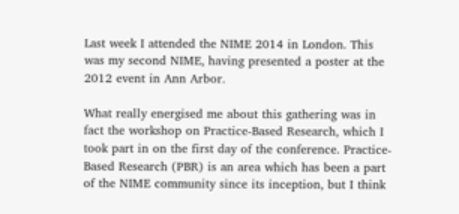Last week I attended the NIME 2014 in London. This was my second NIME, having presented a poster at the 2012 event in Ann Arbor.

What really energised me about this gathering was in fact the workshop on Practice-Based Research, which I took part in on the first day of the conference. Practice-Based Research (PBR) is an area which has been a part of the NIME community since its inception, but I think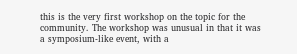this is the very first workshop on the topic for the community. The workshop was unusual in that it was a symposium-like event, with a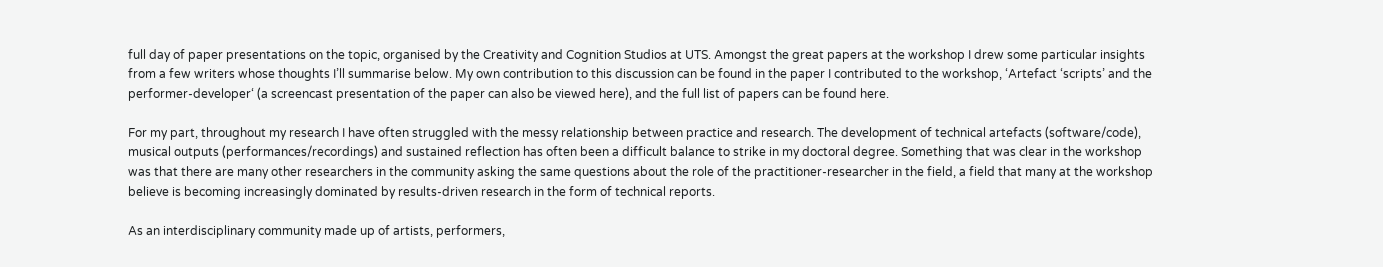full day of paper presentations on the topic, organised by the Creativity and Cognition Studios at UTS. Amongst the great papers at the workshop I drew some particular insights from a few writers whose thoughts I’ll summarise below. My own contribution to this discussion can be found in the paper I contributed to the workshop, ‘Artefact ‘scripts’ and the performer-developer‘ (a screencast presentation of the paper can also be viewed here), and the full list of papers can be found here.

For my part, throughout my research I have often struggled with the messy relationship between practice and research. The development of technical artefacts (software/code), musical outputs (performances/recordings) and sustained reflection has often been a difficult balance to strike in my doctoral degree. Something that was clear in the workshop was that there are many other researchers in the community asking the same questions about the role of the practitioner-researcher in the field, a field that many at the workshop believe is becoming increasingly dominated by results-driven research in the form of technical reports.

As an interdisciplinary community made up of artists, performers,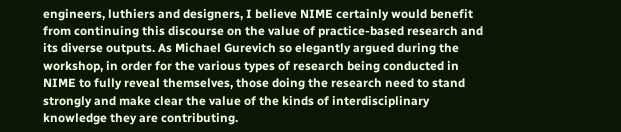engineers, luthiers and designers, I believe NIME certainly would benefit from continuing this discourse on the value of practice-based research and its diverse outputs. As Michael Gurevich so elegantly argued during the workshop, in order for the various types of research being conducted in NIME to fully reveal themselves, those doing the research need to stand strongly and make clear the value of the kinds of interdisciplinary knowledge they are contributing.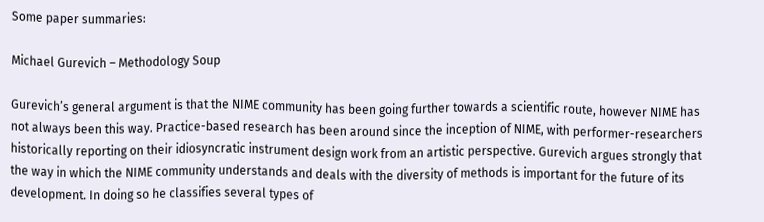Some paper summaries:

Michael Gurevich – Methodology Soup

Gurevich’s general argument is that the NIME community has been going further towards a scientific route, however NIME has not always been this way. Practice-based research has been around since the inception of NIME, with performer-researchers historically reporting on their idiosyncratic instrument design work from an artistic perspective. Gurevich argues strongly that the way in which the NIME community understands and deals with the diversity of methods is important for the future of its development. In doing so he classifies several types of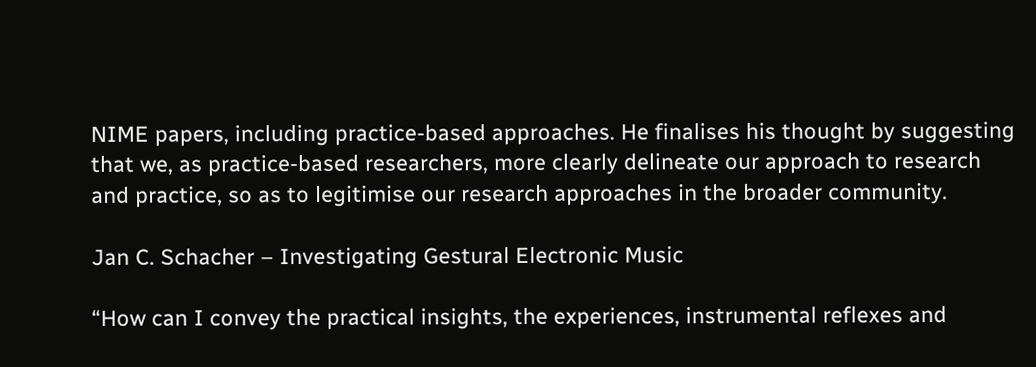NIME papers, including practice-based approaches. He finalises his thought by suggesting that we, as practice-based researchers, more clearly delineate our approach to research and practice, so as to legitimise our research approaches in the broader community.

Jan C. Schacher – Investigating Gestural Electronic Music

“How can I convey the practical insights, the experiences, instrumental reflexes and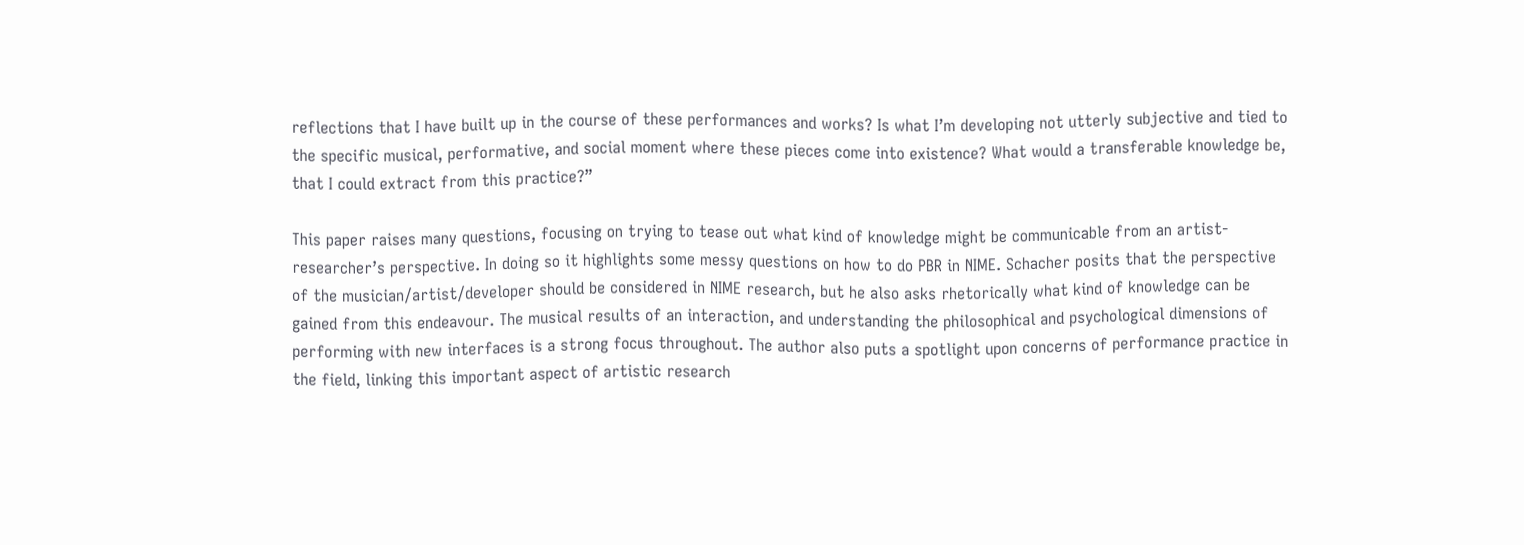reflections that I have built up in the course of these performances and works? Is what I’m developing not utterly subjective and tied to the specific musical, performative, and social moment where these pieces come into existence? What would a transferable knowledge be, that I could extract from this practice?”

This paper raises many questions, focusing on trying to tease out what kind of knowledge might be communicable from an artist-researcher’s perspective. In doing so it highlights some messy questions on how to do PBR in NIME. Schacher posits that the perspective of the musician/artist/developer should be considered in NIME research, but he also asks rhetorically what kind of knowledge can be gained from this endeavour. The musical results of an interaction, and understanding the philosophical and psychological dimensions of performing with new interfaces is a strong focus throughout. The author also puts a spotlight upon concerns of performance practice in the field, linking this important aspect of artistic research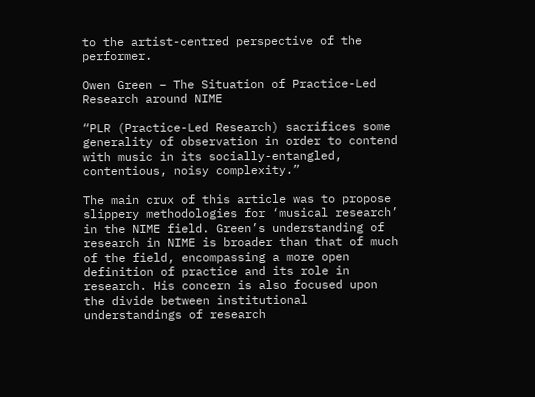to the artist-centred perspective of the performer.

Owen Green – The Situation of Practice-Led Research around NIME

“PLR (Practice-Led Research) sacrifices some generality of observation in order to contend with music in its socially-entangled, contentious, noisy complexity.”

The main crux of this article was to propose slippery methodologies for ‘musical research’ in the NIME field. Green’s understanding of research in NIME is broader than that of much of the field, encompassing a more open definition of practice and its role in research. His concern is also focused upon the divide between institutional understandings of research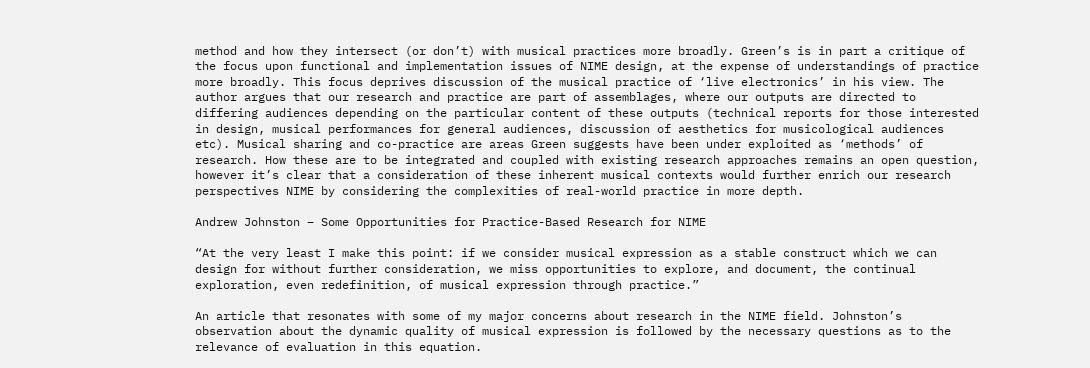method and how they intersect (or don’t) with musical practices more broadly. Green’s is in part a critique of the focus upon functional and implementation issues of NIME design, at the expense of understandings of practice more broadly. This focus deprives discussion of the musical practice of ‘live electronics’ in his view. The author argues that our research and practice are part of assemblages, where our outputs are directed to differing audiences depending on the particular content of these outputs (technical reports for those interested in design, musical performances for general audiences, discussion of aesthetics for musicological audiences etc). Musical sharing and co-practice are areas Green suggests have been under exploited as ‘methods’ of research. How these are to be integrated and coupled with existing research approaches remains an open question, however it’s clear that a consideration of these inherent musical contexts would further enrich our research perspectives NIME by considering the complexities of real-world practice in more depth.

Andrew Johnston – Some Opportunities for Practice-Based Research for NIME

“At the very least I make this point: if we consider musical expression as a stable construct which we can design for without further consideration, we miss opportunities to explore, and document, the continual exploration, even redefinition, of musical expression through practice.”

An article that resonates with some of my major concerns about research in the NIME field. Johnston’s observation about the dynamic quality of musical expression is followed by the necessary questions as to the relevance of evaluation in this equation.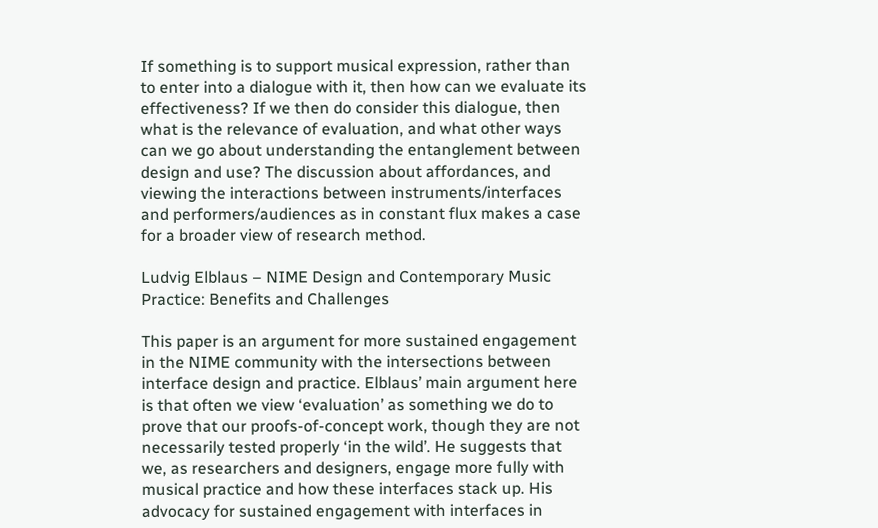If something is to support musical expression, rather than to enter into a dialogue with it, then how can we evaluate its effectiveness? If we then do consider this dialogue, then what is the relevance of evaluation, and what other ways can we go about understanding the entanglement between design and use? The discussion about affordances, and viewing the interactions between instruments/interfaces and performers/audiences as in constant flux makes a case for a broader view of research method.

Ludvig Elblaus – NIME Design and Contemporary Music Practice: Benefits and Challenges

This paper is an argument for more sustained engagement in the NIME community with the intersections between interface design and practice. Elblaus’ main argument here is that often we view ‘evaluation’ as something we do to prove that our proofs-of-concept work, though they are not necessarily tested properly ‘in the wild’. He suggests that we, as researchers and designers, engage more fully with musical practice and how these interfaces stack up. His advocacy for sustained engagement with interfaces in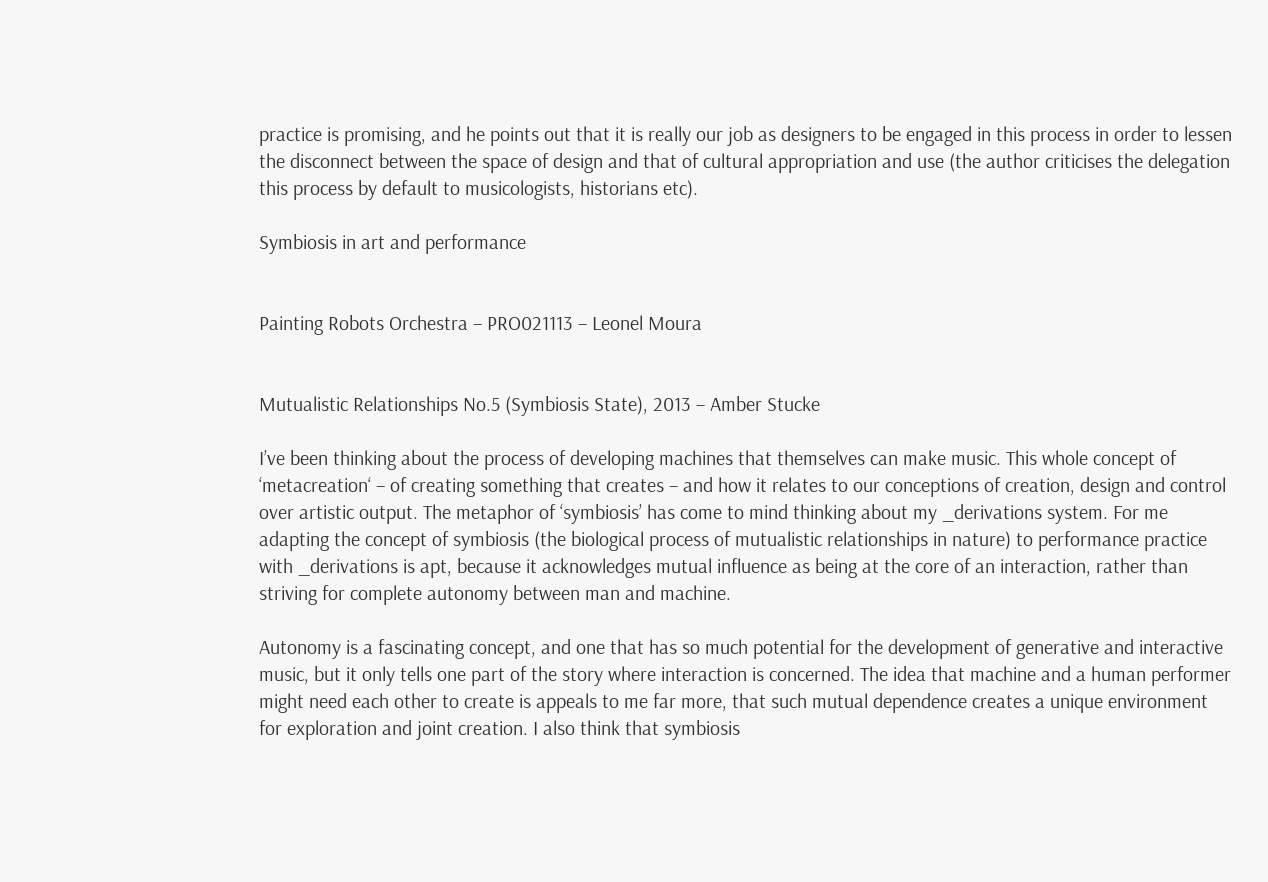practice is promising, and he points out that it is really our job as designers to be engaged in this process in order to lessen the disconnect between the space of design and that of cultural appropriation and use (the author criticises the delegation this process by default to musicologists, historians etc).

Symbiosis in art and performance


Painting Robots Orchestra – PRO021113 – Leonel Moura


Mutualistic Relationships No.5 (Symbiosis State), 2013 – Amber Stucke

I’ve been thinking about the process of developing machines that themselves can make music. This whole concept of ‘metacreation‘ – of creating something that creates – and how it relates to our conceptions of creation, design and control over artistic output. The metaphor of ‘symbiosis’ has come to mind thinking about my _derivations system. For me adapting the concept of symbiosis (the biological process of mutualistic relationships in nature) to performance practice with _derivations is apt, because it acknowledges mutual influence as being at the core of an interaction, rather than striving for complete autonomy between man and machine.

Autonomy is a fascinating concept, and one that has so much potential for the development of generative and interactive music, but it only tells one part of the story where interaction is concerned. The idea that machine and a human performer might need each other to create is appeals to me far more, that such mutual dependence creates a unique environment for exploration and joint creation. I also think that symbiosis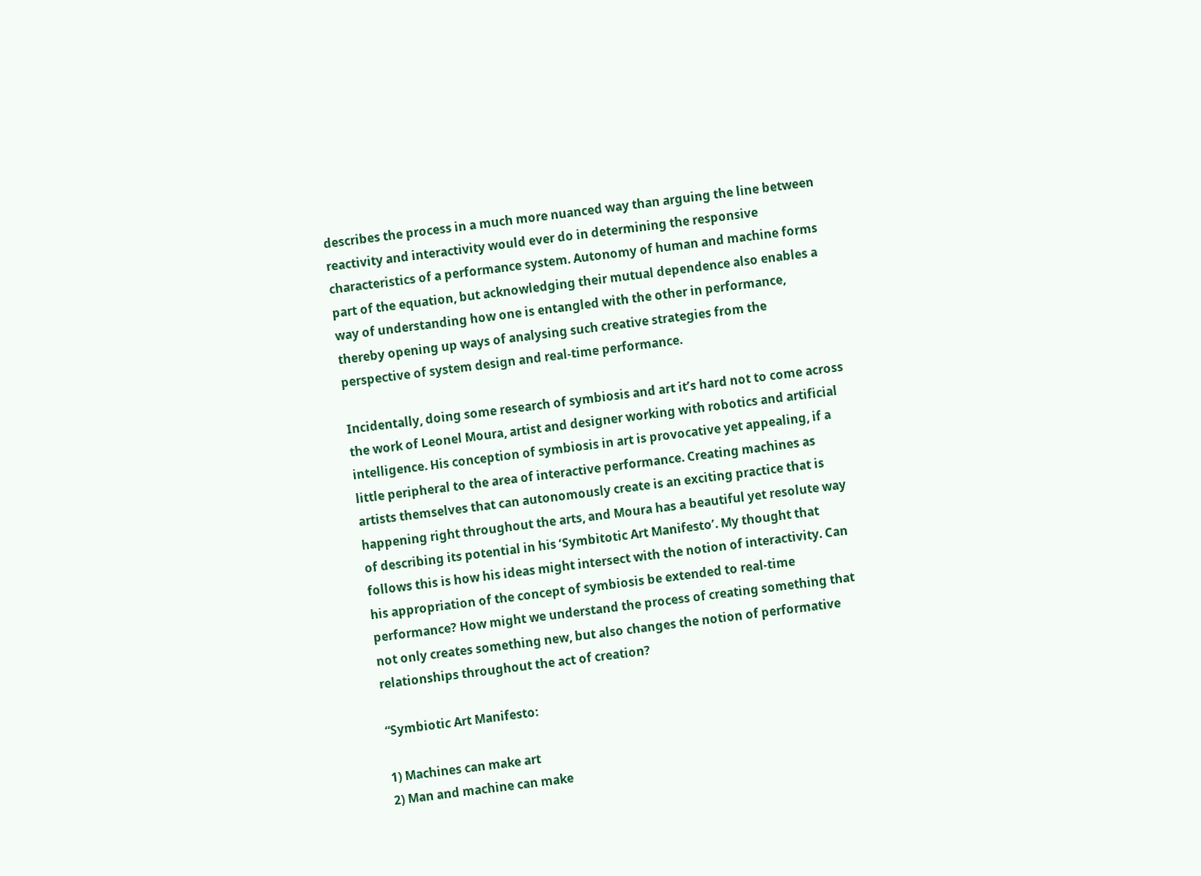describes the process in a much more nuanced way than arguing the line between reactivity and interactivity would ever do in determining the responsive characteristics of a performance system. Autonomy of human and machine forms part of the equation, but acknowledging their mutual dependence also enables a way of understanding how one is entangled with the other in performance, thereby opening up ways of analysing such creative strategies from the perspective of system design and real-time performance.

Incidentally, doing some research of symbiosis and art it’s hard not to come across the work of Leonel Moura, artist and designer working with robotics and artificial intelligence. His conception of symbiosis in art is provocative yet appealing, if a little peripheral to the area of interactive performance. Creating machines as artists themselves that can autonomously create is an exciting practice that is happening right throughout the arts, and Moura has a beautiful yet resolute way of describing its potential in his ‘Symbitotic Art Manifesto’. My thought that follows this is how his ideas might intersect with the notion of interactivity. Can his appropriation of the concept of symbiosis be extended to real-time performance? How might we understand the process of creating something that not only creates something new, but also changes the notion of performative relationships throughout the act of creation?

“Symbiotic Art Manifesto:

1) Machines can make art
2) Man and machine can make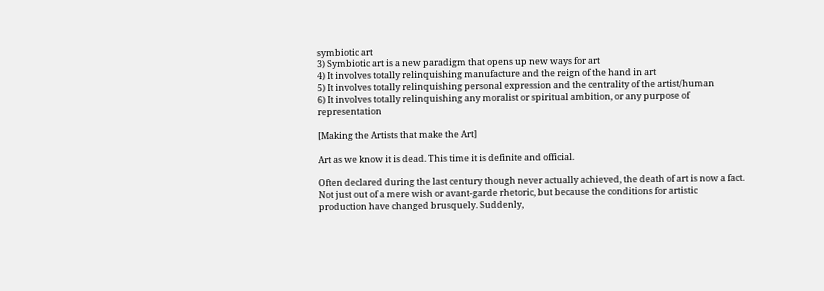symbiotic art
3) Symbiotic art is a new paradigm that opens up new ways for art
4) It involves totally relinquishing manufacture and the reign of the hand in art
5) It involves totally relinquishing personal expression and the centrality of the artist/human
6) It involves totally relinquishing any moralist or spiritual ambition, or any purpose of representation

[Making the Artists that make the Art]

Art as we know it is dead. This time it is definite and official.

Often declared during the last century though never actually achieved, the death of art is now a fact. Not just out of a mere wish or avant-garde rhetoric, but because the conditions for artistic production have changed brusquely. Suddenly,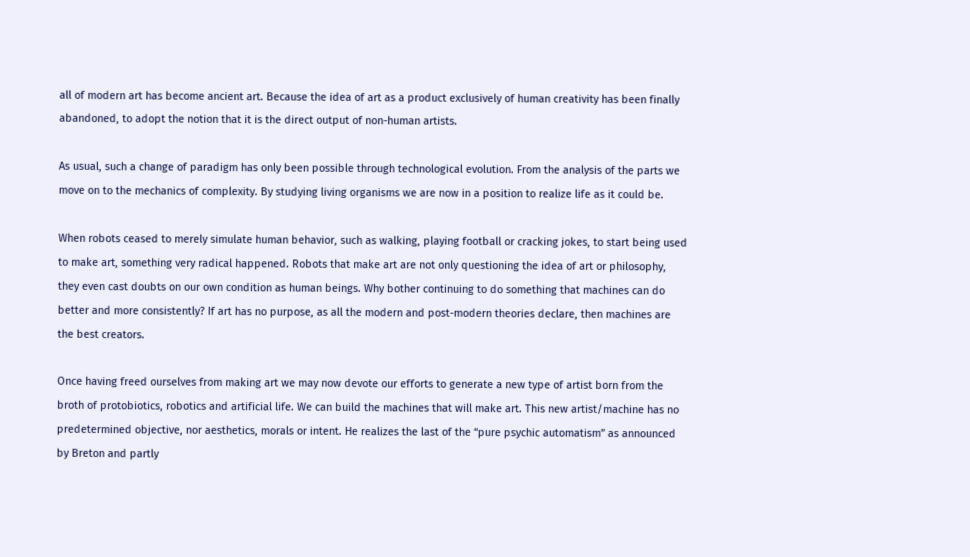all of modern art has become ancient art. Because the idea of art as a product exclusively of human creativity has been finally abandoned, to adopt the notion that it is the direct output of non-human artists.

As usual, such a change of paradigm has only been possible through technological evolution. From the analysis of the parts we move on to the mechanics of complexity. By studying living organisms we are now in a position to realize life as it could be.

When robots ceased to merely simulate human behavior, such as walking, playing football or cracking jokes, to start being used to make art, something very radical happened. Robots that make art are not only questioning the idea of art or philosophy, they even cast doubts on our own condition as human beings. Why bother continuing to do something that machines can do better and more consistently? If art has no purpose, as all the modern and post-modern theories declare, then machines are the best creators.

Once having freed ourselves from making art we may now devote our efforts to generate a new type of artist born from the broth of protobiotics, robotics and artificial life. We can build the machines that will make art. This new artist/machine has no predetermined objective, nor aesthetics, morals or intent. He realizes the last of the “pure psychic automatism” as announced by Breton and partly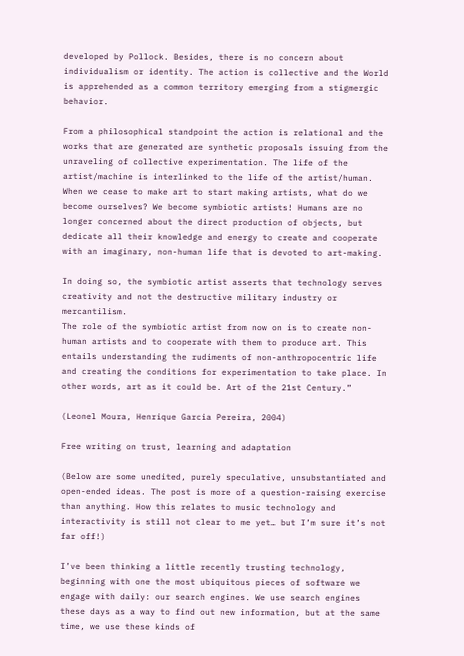developed by Pollock. Besides, there is no concern about individualism or identity. The action is collective and the World is apprehended as a common territory emerging from a stigmergic behavior.

From a philosophical standpoint the action is relational and the works that are generated are synthetic proposals issuing from the unraveling of collective experimentation. The life of the artist/machine is interlinked to the life of the artist/human.
When we cease to make art to start making artists, what do we become ourselves? We become symbiotic artists! Humans are no longer concerned about the direct production of objects, but dedicate all their knowledge and energy to create and cooperate with an imaginary, non-human life that is devoted to art-making.

In doing so, the symbiotic artist asserts that technology serves creativity and not the destructive military industry or mercantilism.
The role of the symbiotic artist from now on is to create non-human artists and to cooperate with them to produce art. This entails understanding the rudiments of non-anthropocentric life and creating the conditions for experimentation to take place. In other words, art as it could be. Art of the 21st Century.”

(Leonel Moura, Henrique Garcia Pereira, 2004)

Free writing on trust, learning and adaptation

(Below are some unedited, purely speculative, unsubstantiated and open-ended ideas. The post is more of a question-raising exercise than anything. How this relates to music technology and interactivity is still not clear to me yet… but I’m sure it’s not far off!)

I’ve been thinking a little recently trusting technology, beginning with one the most ubiquitous pieces of software we engage with daily: our search engines. We use search engines these days as a way to find out new information, but at the same time, we use these kinds of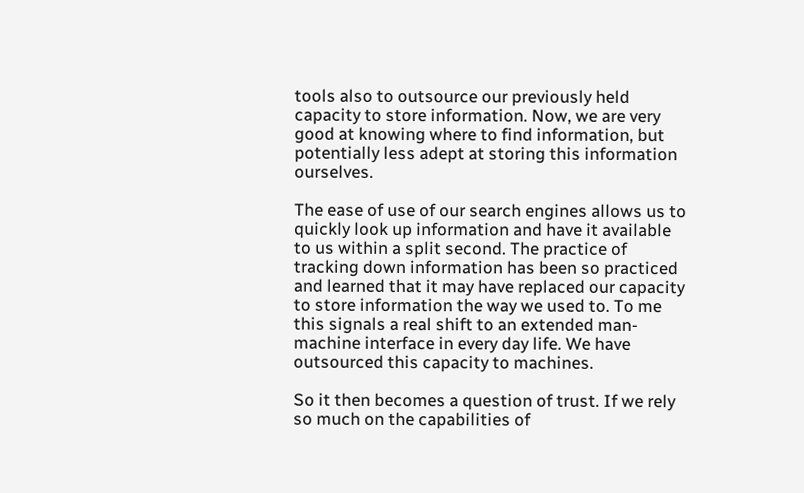tools also to outsource our previously held capacity to store information. Now, we are very good at knowing where to find information, but potentially less adept at storing this information ourselves.

The ease of use of our search engines allows us to quickly look up information and have it available to us within a split second. The practice of tracking down information has been so practiced and learned that it may have replaced our capacity to store information the way we used to. To me this signals a real shift to an extended man-machine interface in every day life. We have outsourced this capacity to machines.

So it then becomes a question of trust. If we rely so much on the capabilities of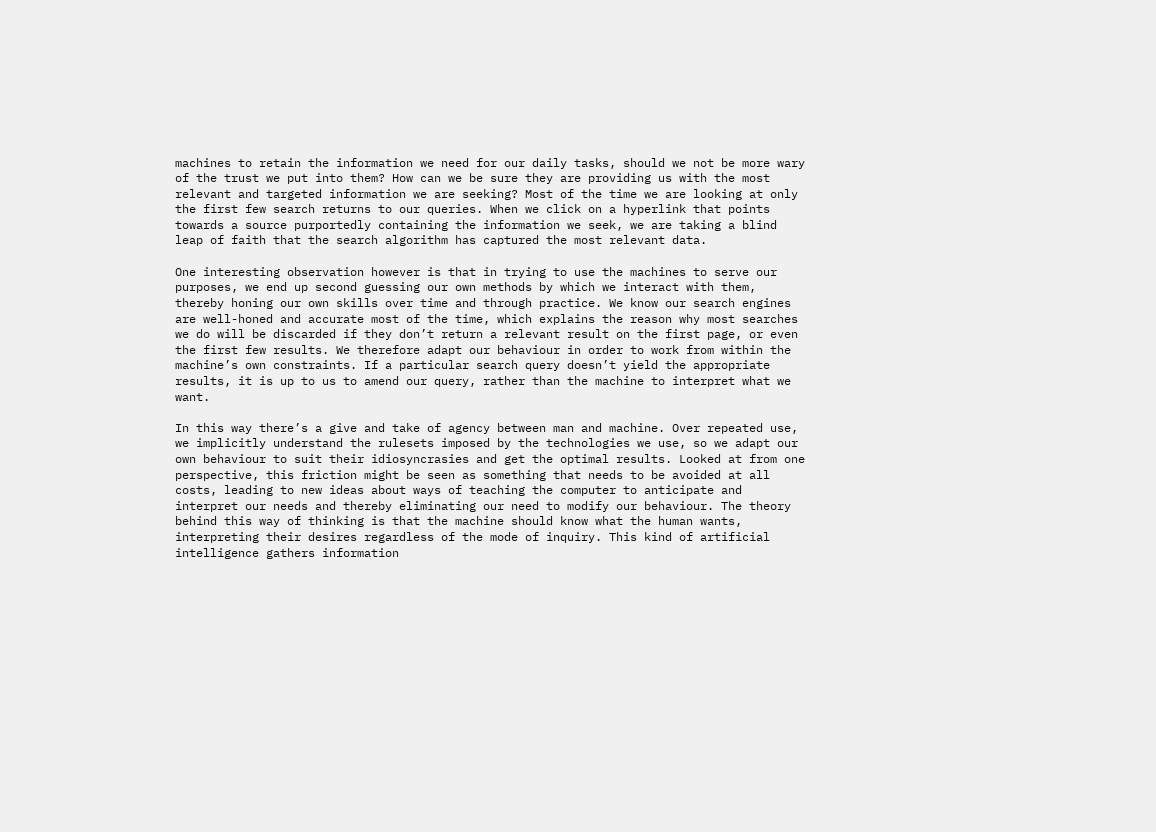machines to retain the information we need for our daily tasks, should we not be more wary of the trust we put into them? How can we be sure they are providing us with the most relevant and targeted information we are seeking? Most of the time we are looking at only the first few search returns to our queries. When we click on a hyperlink that points towards a source purportedly containing the information we seek, we are taking a blind leap of faith that the search algorithm has captured the most relevant data.

One interesting observation however is that in trying to use the machines to serve our purposes, we end up second guessing our own methods by which we interact with them, thereby honing our own skills over time and through practice. We know our search engines are well-honed and accurate most of the time, which explains the reason why most searches we do will be discarded if they don’t return a relevant result on the first page, or even the first few results. We therefore adapt our behaviour in order to work from within the machine’s own constraints. If a particular search query doesn’t yield the appropriate results, it is up to us to amend our query, rather than the machine to interpret what we want.

In this way there’s a give and take of agency between man and machine. Over repeated use, we implicitly understand the rulesets imposed by the technologies we use, so we adapt our own behaviour to suit their idiosyncrasies and get the optimal results. Looked at from one perspective, this friction might be seen as something that needs to be avoided at all costs, leading to new ideas about ways of teaching the computer to anticipate and interpret our needs and thereby eliminating our need to modify our behaviour. The theory behind this way of thinking is that the machine should know what the human wants, interpreting their desires regardless of the mode of inquiry. This kind of artificial intelligence gathers information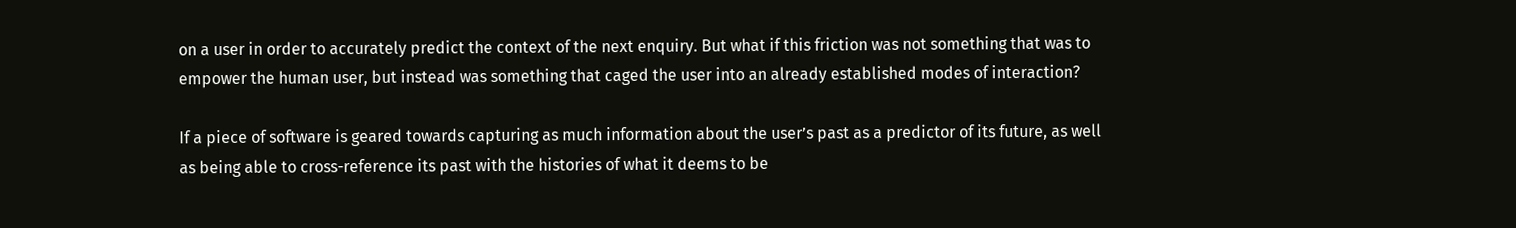on a user in order to accurately predict the context of the next enquiry. But what if this friction was not something that was to empower the human user, but instead was something that caged the user into an already established modes of interaction?

If a piece of software is geared towards capturing as much information about the user’s past as a predictor of its future, as well as being able to cross-reference its past with the histories of what it deems to be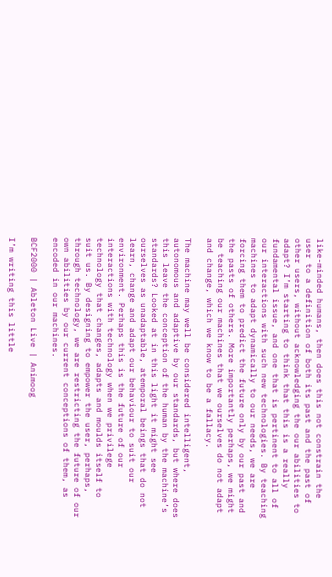like-minded humans, then does this not constrain the user to a definition of both its past and the past of other users, without acknowledging the our abilities to adapt? I’m starting to think that this is a really fundamental issue, and one that is pertinent to all of our interactions with such new technologies. By teaching machines to adapt dynamically to our needs, we are forcing them to predict the future only by our past and the pasts of others. More importantly perhaps, we might be teaching our machines that we ourselves do not adapt and change, which we know to be a fallacy.

The machine may well be considered intelligent, autonomous and adaptive by our standards, but where does this leave the conception of the human by the machine’s standards? Looked at in this light it might see ourselves as unadaptable, atemporal beings that do not learn, change and adapt our behaviour to suit our environment. Perhaps this is the future of our interactions with technology when we privilege technology that changes, adapts and moulds itself to suit us. By designing to empower the user, perhaps, through technology, we are restricting the future of our own abilities by our current conceptions of them, as encoded in our machines.

BCF2000 | Ableton Live | Animoog

I’m writing this little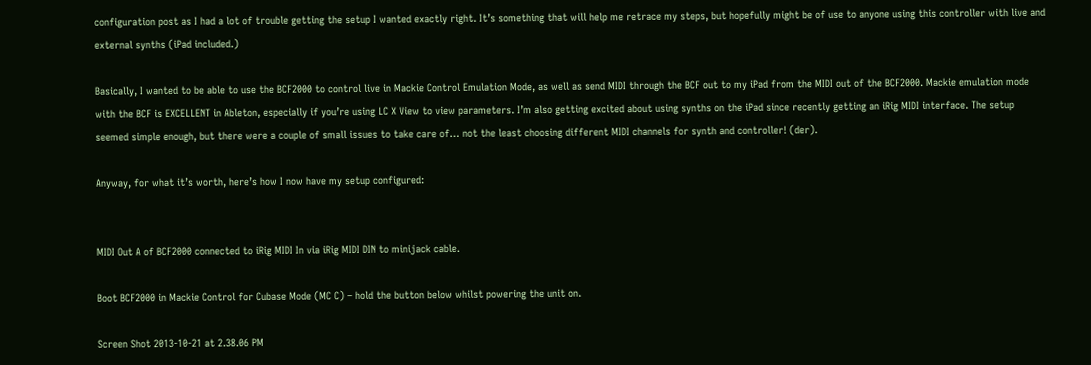configuration post as I had a lot of trouble getting the setup I wanted exactly right. It’s something that will help me retrace my steps, but hopefully might be of use to anyone using this controller with live and external synths (iPad included.)

Basically, I wanted to be able to use the BCF2000 to control live in Mackie Control Emulation Mode, as well as send MIDI through the BCF out to my iPad from the MIDI out of the BCF2000. Mackie emulation mode with the BCF is EXCELLENT in Ableton, especially if you’re using LC X View to view parameters. I’m also getting excited about using synths on the iPad since recently getting an iRig MIDI interface. The setup seemed simple enough, but there were a couple of small issues to take care of… not the least choosing different MIDI channels for synth and controller! (der).

Anyway, for what it’s worth, here’s how I now have my setup configured:


MIDI Out A of BCF2000 connected to iRig MIDI In via iRig MIDI DIN to minijack cable.

Boot BCF2000 in Mackie Control for Cubase Mode (MC C) – hold the button below whilst powering the unit on.

Screen Shot 2013-10-21 at 2.38.06 PM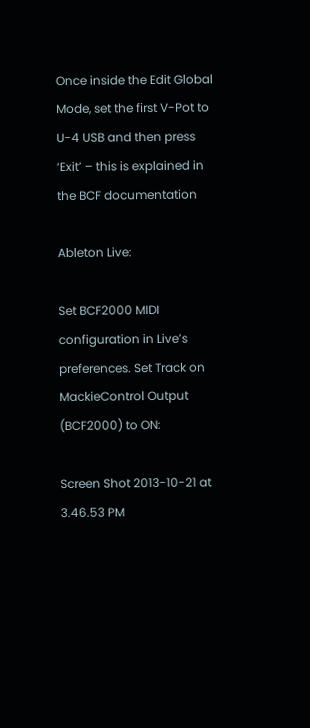Once inside the Edit Global Mode, set the first V-Pot to U-4 USB and then press ‘Exit’ – this is explained in the BCF documentation

Ableton Live:

Set BCF2000 MIDI configuration in Live’s preferences. Set Track on MackieControl Output (BCF2000) to ON:

Screen Shot 2013-10-21 at 3.46.53 PM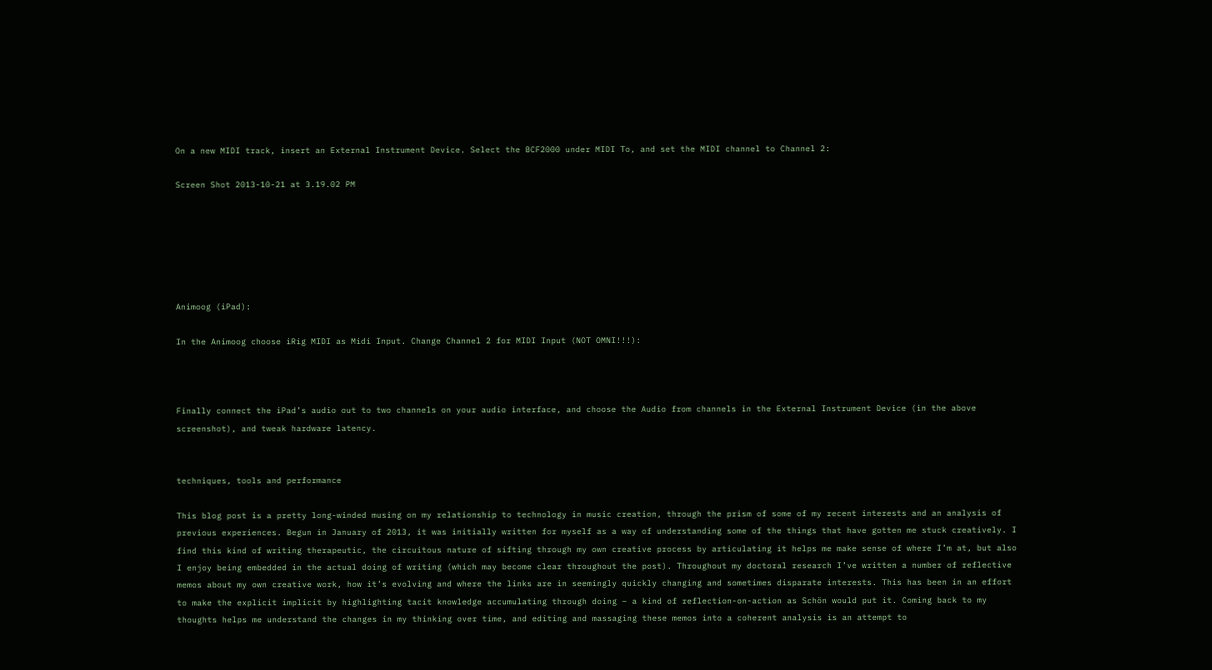On a new MIDI track, insert an External Instrument Device. Select the BCF2000 under MIDI To, and set the MIDI channel to Channel 2:

Screen Shot 2013-10-21 at 3.19.02 PM






Animoog (iPad):

In the Animoog choose iRig MIDI as Midi Input. Change Channel 2 for MIDI Input (NOT OMNI!!!):



Finally connect the iPad’s audio out to two channels on your audio interface, and choose the Audio from channels in the External Instrument Device (in the above screenshot), and tweak hardware latency.


techniques, tools and performance

This blog post is a pretty long-winded musing on my relationship to technology in music creation, through the prism of some of my recent interests and an analysis of previous experiences. Begun in January of 2013, it was initially written for myself as a way of understanding some of the things that have gotten me stuck creatively. I find this kind of writing therapeutic, the circuitous nature of sifting through my own creative process by articulating it helps me make sense of where I’m at, but also I enjoy being embedded in the actual doing of writing (which may become clear throughout the post). Throughout my doctoral research I’ve written a number of reflective memos about my own creative work, how it’s evolving and where the links are in seemingly quickly changing and sometimes disparate interests. This has been in an effort to make the explicit implicit by highlighting tacit knowledge accumulating through doing – a kind of reflection-on-action as Schön would put it. Coming back to my thoughts helps me understand the changes in my thinking over time, and editing and massaging these memos into a coherent analysis is an attempt to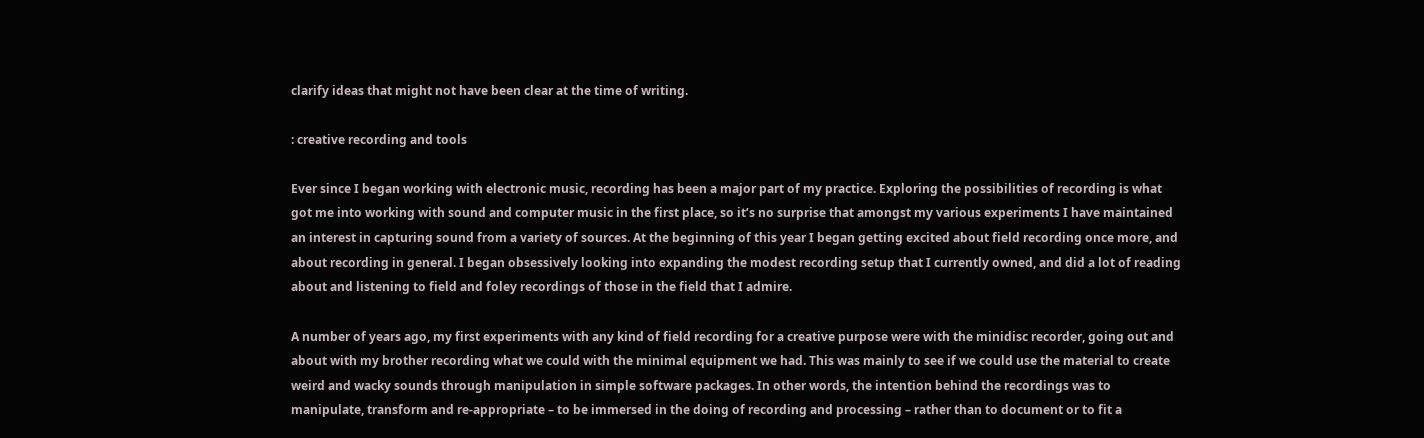clarify ideas that might not have been clear at the time of writing.

: creative recording and tools

Ever since I began working with electronic music, recording has been a major part of my practice. Exploring the possibilities of recording is what got me into working with sound and computer music in the first place, so it’s no surprise that amongst my various experiments I have maintained an interest in capturing sound from a variety of sources. At the beginning of this year I began getting excited about field recording once more, and about recording in general. I began obsessively looking into expanding the modest recording setup that I currently owned, and did a lot of reading about and listening to field and foley recordings of those in the field that I admire.

A number of years ago, my first experiments with any kind of field recording for a creative purpose were with the minidisc recorder, going out and about with my brother recording what we could with the minimal equipment we had. This was mainly to see if we could use the material to create weird and wacky sounds through manipulation in simple software packages. In other words, the intention behind the recordings was to manipulate, transform and re-appropriate – to be immersed in the doing of recording and processing – rather than to document or to fit a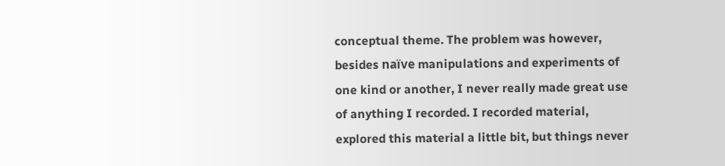conceptual theme. The problem was however, besides naïve manipulations and experiments of one kind or another, I never really made great use of anything I recorded. I recorded material, explored this material a little bit, but things never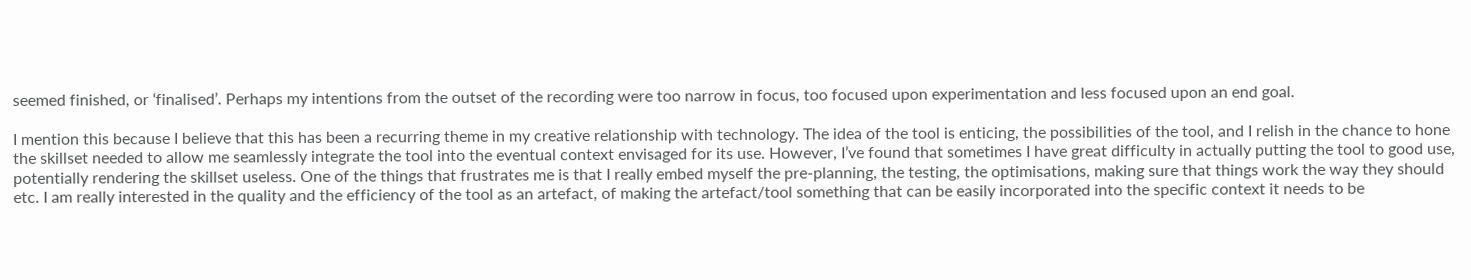seemed finished, or ‘finalised’. Perhaps my intentions from the outset of the recording were too narrow in focus, too focused upon experimentation and less focused upon an end goal.

I mention this because I believe that this has been a recurring theme in my creative relationship with technology. The idea of the tool is enticing, the possibilities of the tool, and I relish in the chance to hone the skillset needed to allow me seamlessly integrate the tool into the eventual context envisaged for its use. However, I’ve found that sometimes I have great difficulty in actually putting the tool to good use, potentially rendering the skillset useless. One of the things that frustrates me is that I really embed myself the pre-planning, the testing, the optimisations, making sure that things work the way they should etc. I am really interested in the quality and the efficiency of the tool as an artefact, of making the artefact/tool something that can be easily incorporated into the specific context it needs to be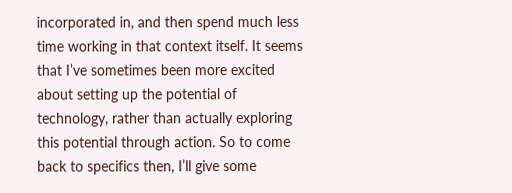incorporated in, and then spend much less time working in that context itself. It seems that I’ve sometimes been more excited about setting up the potential of technology, rather than actually exploring this potential through action. So to come back to specifics then, I’ll give some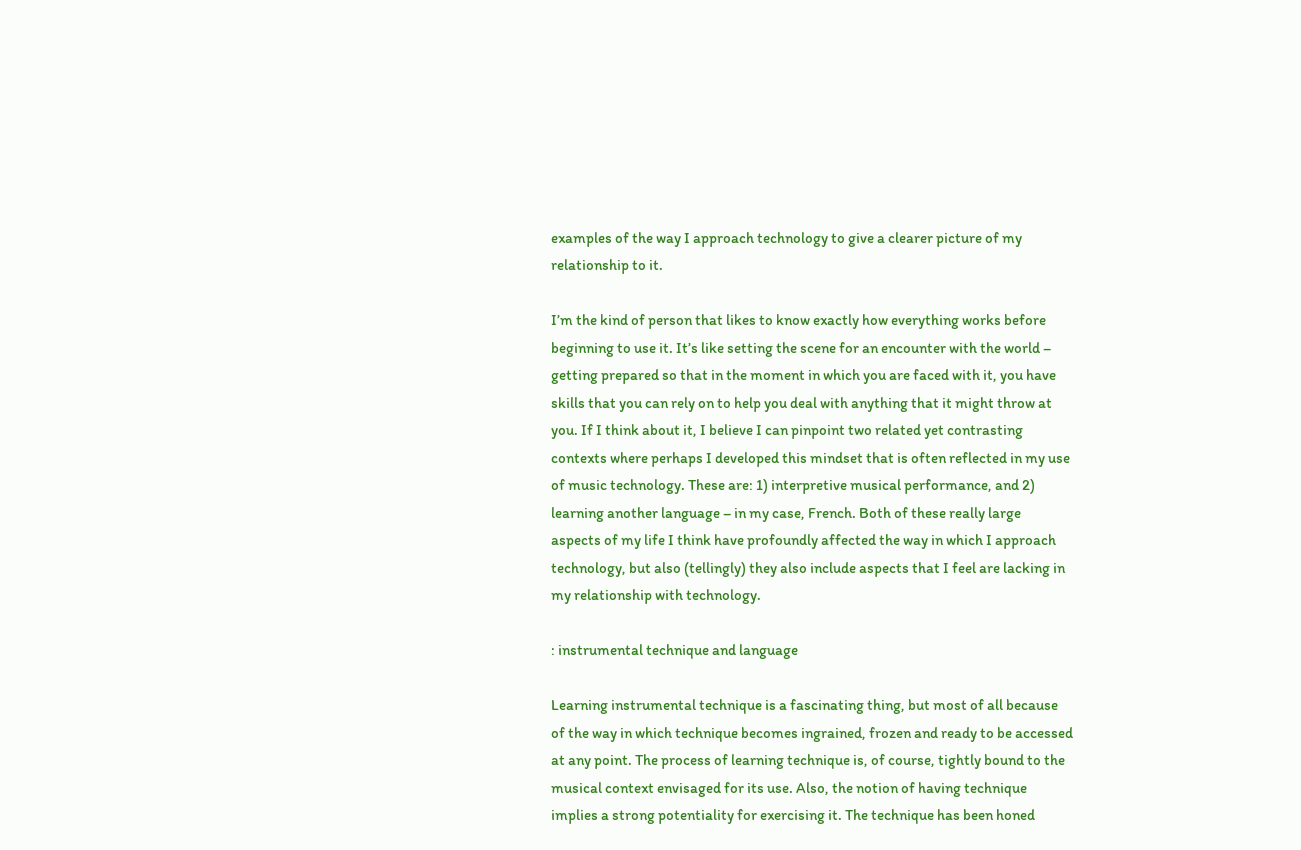examples of the way I approach technology to give a clearer picture of my relationship to it.

I’m the kind of person that likes to know exactly how everything works before beginning to use it. It’s like setting the scene for an encounter with the world – getting prepared so that in the moment in which you are faced with it, you have skills that you can rely on to help you deal with anything that it might throw at you. If I think about it, I believe I can pinpoint two related yet contrasting contexts where perhaps I developed this mindset that is often reflected in my use of music technology. These are: 1) interpretive musical performance, and 2) learning another language – in my case, French. Both of these really large aspects of my life I think have profoundly affected the way in which I approach technology, but also (tellingly) they also include aspects that I feel are lacking in my relationship with technology.

: instrumental technique and language

Learning instrumental technique is a fascinating thing, but most of all because of the way in which technique becomes ingrained, frozen and ready to be accessed at any point. The process of learning technique is, of course, tightly bound to the musical context envisaged for its use. Also, the notion of having technique implies a strong potentiality for exercising it. The technique has been honed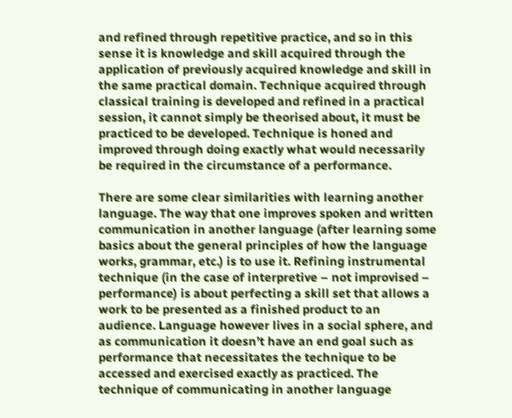and refined through repetitive practice, and so in this sense it is knowledge and skill acquired through the application of previously acquired knowledge and skill in the same practical domain. Technique acquired through classical training is developed and refined in a practical session, it cannot simply be theorised about, it must be practiced to be developed. Technique is honed and improved through doing exactly what would necessarily be required in the circumstance of a performance.

There are some clear similarities with learning another language. The way that one improves spoken and written communication in another language (after learning some basics about the general principles of how the language works, grammar, etc.) is to use it. Refining instrumental technique (in the case of interpretive – not improvised – performance) is about perfecting a skill set that allows a work to be presented as a finished product to an audience. Language however lives in a social sphere, and as communication it doesn’t have an end goal such as performance that necessitates the technique to be accessed and exercised exactly as practiced. The technique of communicating in another language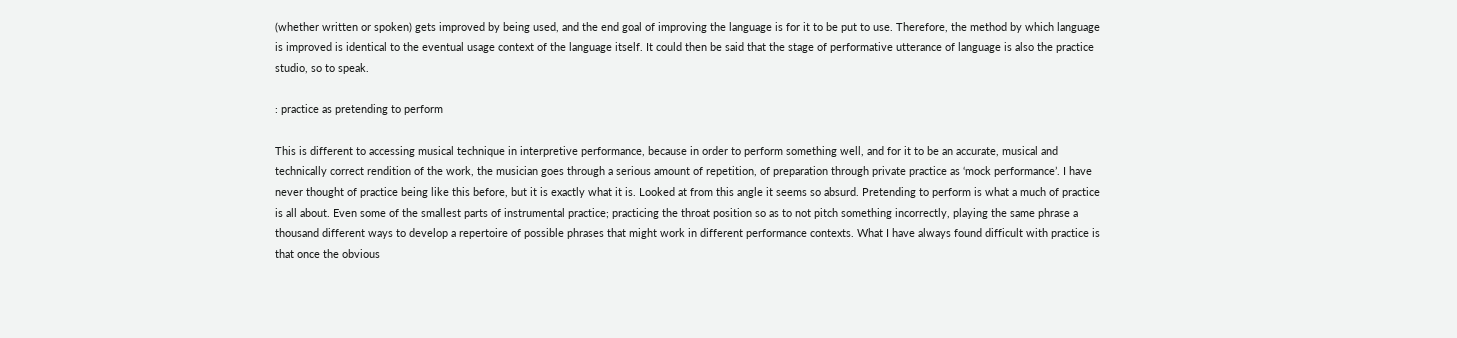(whether written or spoken) gets improved by being used, and the end goal of improving the language is for it to be put to use. Therefore, the method by which language is improved is identical to the eventual usage context of the language itself. It could then be said that the stage of performative utterance of language is also the practice studio, so to speak.

: practice as pretending to perform

This is different to accessing musical technique in interpretive performance, because in order to perform something well, and for it to be an accurate, musical and technically correct rendition of the work, the musician goes through a serious amount of repetition, of preparation through private practice as ‘mock performance’. I have never thought of practice being like this before, but it is exactly what it is. Looked at from this angle it seems so absurd. Pretending to perform is what a much of practice is all about. Even some of the smallest parts of instrumental practice; practicing the throat position so as to not pitch something incorrectly, playing the same phrase a thousand different ways to develop a repertoire of possible phrases that might work in different performance contexts. What I have always found difficult with practice is that once the obvious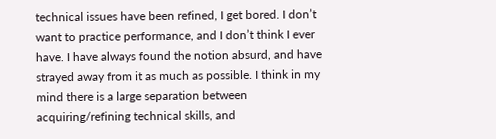technical issues have been refined, I get bored. I don’t want to practice performance, and I don’t think I ever have. I have always found the notion absurd, and have strayed away from it as much as possible. I think in my mind there is a large separation between acquiring/refining technical skills, and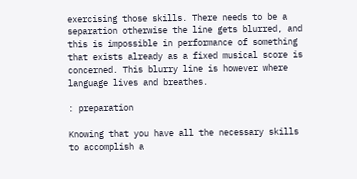exercising those skills. There needs to be a separation otherwise the line gets blurred, and this is impossible in performance of something that exists already as a fixed musical score is concerned. This blurry line is however where language lives and breathes.

: preparation

Knowing that you have all the necessary skills to accomplish a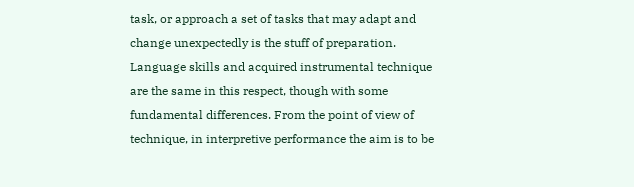task, or approach a set of tasks that may adapt and change unexpectedly is the stuff of preparation. Language skills and acquired instrumental technique are the same in this respect, though with some fundamental differences. From the point of view of technique, in interpretive performance the aim is to be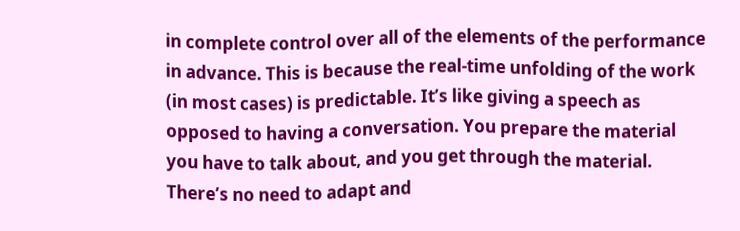in complete control over all of the elements of the performance in advance. This is because the real-time unfolding of the work (in most cases) is predictable. It’s like giving a speech as opposed to having a conversation. You prepare the material you have to talk about, and you get through the material. There’s no need to adapt and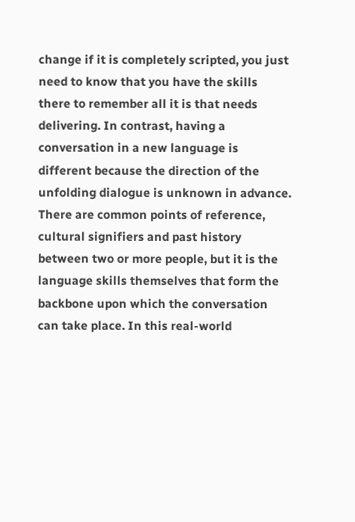change if it is completely scripted, you just need to know that you have the skills there to remember all it is that needs delivering. In contrast, having a conversation in a new language is different because the direction of the unfolding dialogue is unknown in advance. There are common points of reference, cultural signifiers and past history between two or more people, but it is the language skills themselves that form the backbone upon which the conversation can take place. In this real-world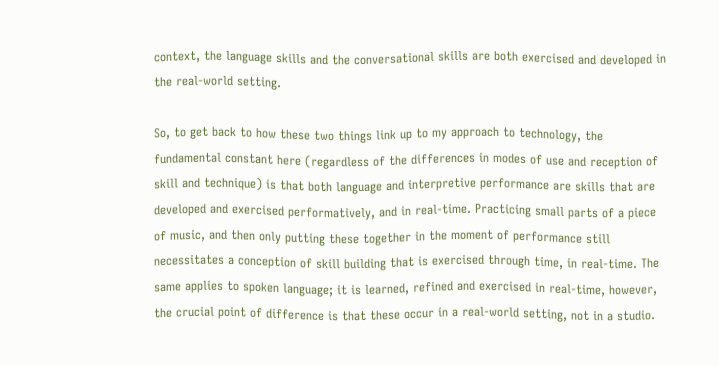context, the language skills and the conversational skills are both exercised and developed in the real-world setting.

So, to get back to how these two things link up to my approach to technology, the fundamental constant here (regardless of the differences in modes of use and reception of skill and technique) is that both language and interpretive performance are skills that are developed and exercised performatively, and in real-time. Practicing small parts of a piece of music, and then only putting these together in the moment of performance still necessitates a conception of skill building that is exercised through time, in real-time. The same applies to spoken language; it is learned, refined and exercised in real-time, however, the crucial point of difference is that these occur in a real-world setting, not in a studio.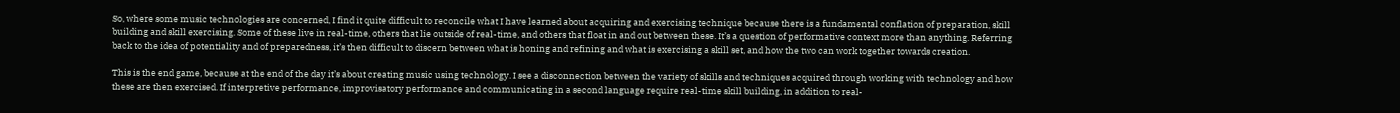So, where some music technologies are concerned, I find it quite difficult to reconcile what I have learned about acquiring and exercising technique because there is a fundamental conflation of preparation, skill building and skill exercising. Some of these live in real-time, others that lie outside of real-time, and others that float in and out between these. It’s a question of performative context more than anything. Referring back to the idea of potentiality and of preparedness, it’s then difficult to discern between what is honing and refining and what is exercising a skill set, and how the two can work together towards creation.

This is the end game, because at the end of the day it’s about creating music using technology. I see a disconnection between the variety of skills and techniques acquired through working with technology and how these are then exercised. If interpretive performance, improvisatory performance and communicating in a second language require real-time skill building, in addition to real-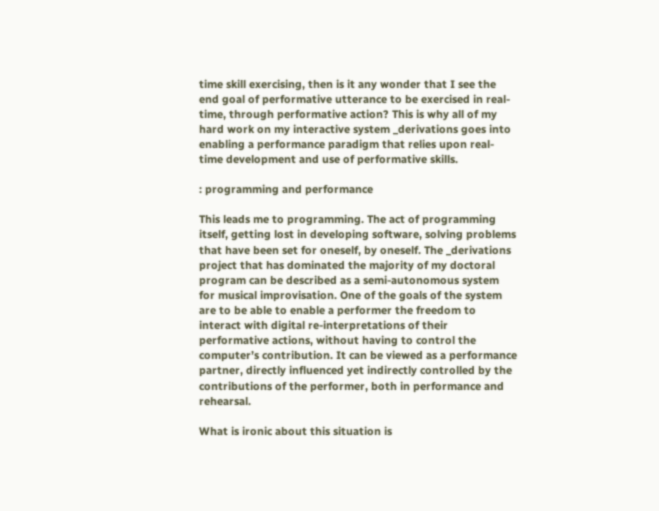time skill exercising, then is it any wonder that I see the end goal of performative utterance to be exercised in real-time, through performative action? This is why all of my hard work on my interactive system _derivations goes into enabling a performance paradigm that relies upon real-time development and use of performative skills.

: programming and performance

This leads me to programming. The act of programming itself, getting lost in developing software, solving problems that have been set for oneself, by oneself. The _derivations project that has dominated the majority of my doctoral program can be described as a semi-autonomous system for musical improvisation. One of the goals of the system are to be able to enable a performer the freedom to interact with digital re-interpretations of their performative actions, without having to control the computer’s contribution. It can be viewed as a performance partner, directly influenced yet indirectly controlled by the contributions of the performer, both in performance and rehearsal.

What is ironic about this situation is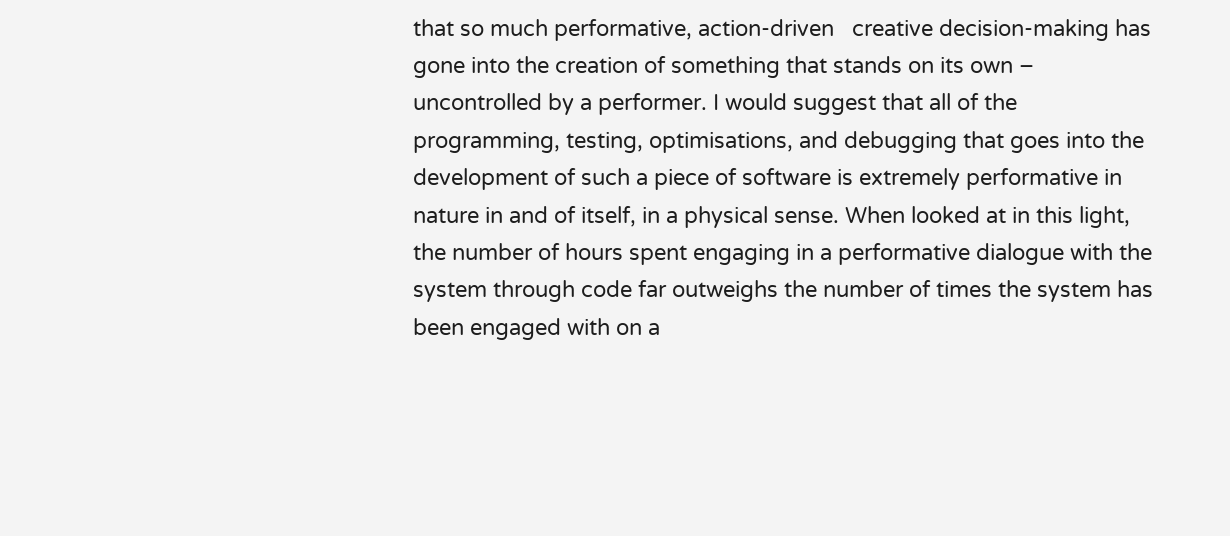that so much performative, action-driven   creative decision-making has gone into the creation of something that stands on its own – uncontrolled by a performer. I would suggest that all of the programming, testing, optimisations, and debugging that goes into the development of such a piece of software is extremely performative in nature in and of itself, in a physical sense. When looked at in this light, the number of hours spent engaging in a performative dialogue with the system through code far outweighs the number of times the system has been engaged with on a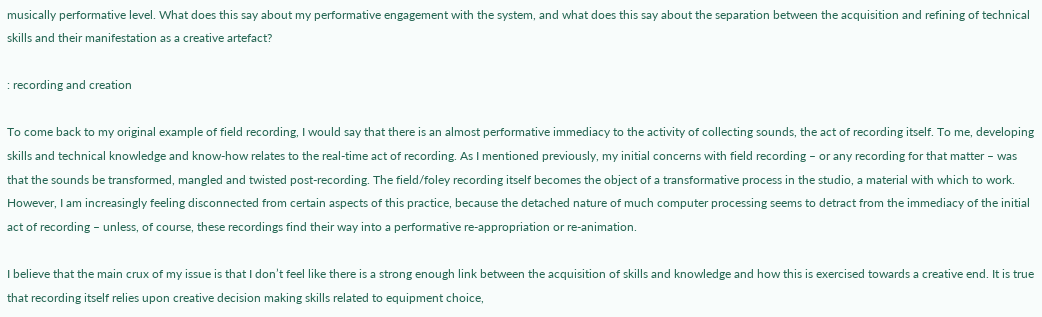musically performative level. What does this say about my performative engagement with the system, and what does this say about the separation between the acquisition and refining of technical skills and their manifestation as a creative artefact?

: recording and creation

To come back to my original example of field recording, I would say that there is an almost performative immediacy to the activity of collecting sounds, the act of recording itself. To me, developing skills and technical knowledge and know-how relates to the real-time act of recording. As I mentioned previously, my initial concerns with field recording – or any recording for that matter – was that the sounds be transformed, mangled and twisted post-recording. The field/foley recording itself becomes the object of a transformative process in the studio, a material with which to work. However, I am increasingly feeling disconnected from certain aspects of this practice, because the detached nature of much computer processing seems to detract from the immediacy of the initial act of recording – unless, of course, these recordings find their way into a performative re-appropriation or re-animation.

I believe that the main crux of my issue is that I don’t feel like there is a strong enough link between the acquisition of skills and knowledge and how this is exercised towards a creative end. It is true that recording itself relies upon creative decision making skills related to equipment choice,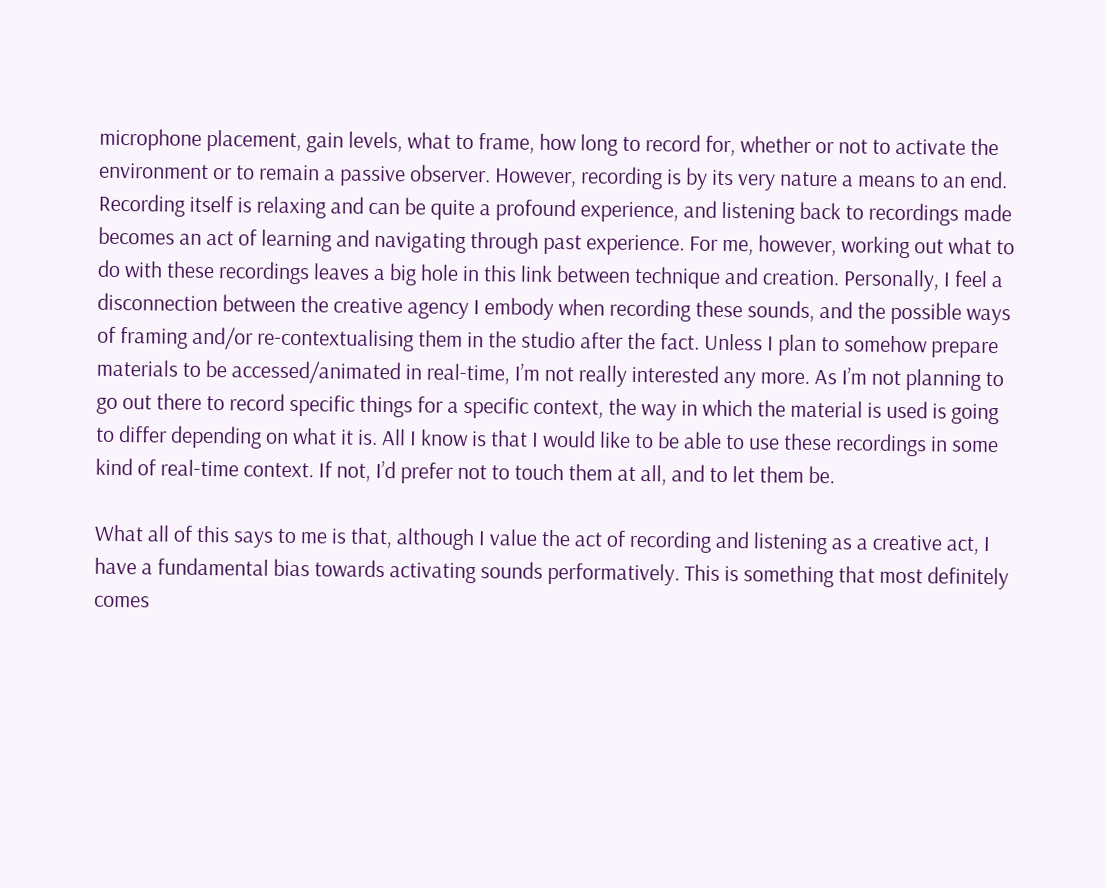microphone placement, gain levels, what to frame, how long to record for, whether or not to activate the environment or to remain a passive observer. However, recording is by its very nature a means to an end. Recording itself is relaxing and can be quite a profound experience, and listening back to recordings made becomes an act of learning and navigating through past experience. For me, however, working out what to do with these recordings leaves a big hole in this link between technique and creation. Personally, I feel a disconnection between the creative agency I embody when recording these sounds, and the possible ways of framing and/or re-contextualising them in the studio after the fact. Unless I plan to somehow prepare materials to be accessed/animated in real-time, I’m not really interested any more. As I’m not planning to go out there to record specific things for a specific context, the way in which the material is used is going to differ depending on what it is. All I know is that I would like to be able to use these recordings in some kind of real-time context. If not, I’d prefer not to touch them at all, and to let them be.

What all of this says to me is that, although I value the act of recording and listening as a creative act, I have a fundamental bias towards activating sounds performatively. This is something that most definitely comes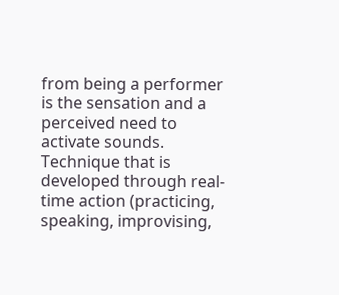from being a performer is the sensation and a perceived need to activate sounds. Technique that is developed through real-time action (practicing, speaking, improvising,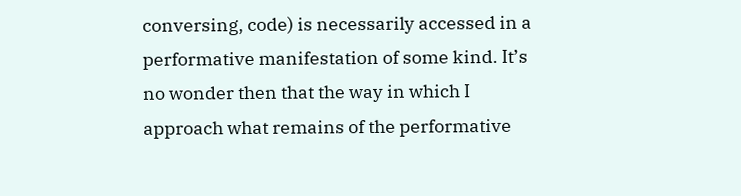conversing, code) is necessarily accessed in a performative manifestation of some kind. It’s no wonder then that the way in which I approach what remains of the performative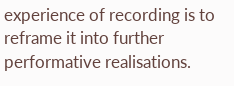experience of recording is to reframe it into further performative realisations.